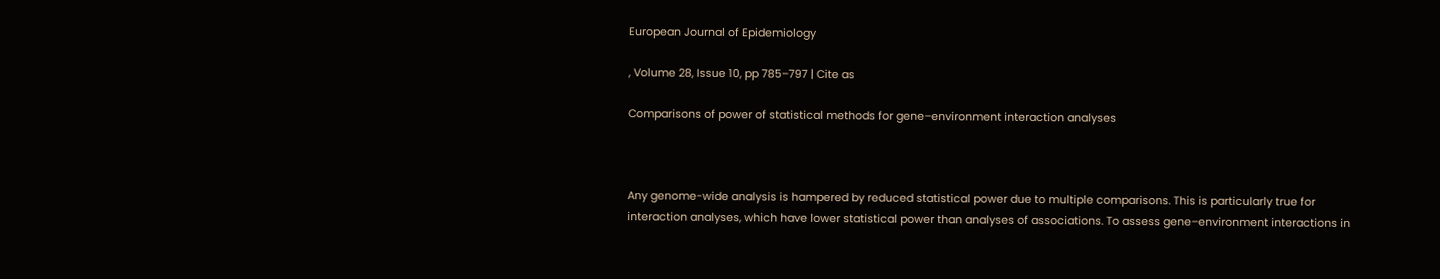European Journal of Epidemiology

, Volume 28, Issue 10, pp 785–797 | Cite as

Comparisons of power of statistical methods for gene–environment interaction analyses



Any genome-wide analysis is hampered by reduced statistical power due to multiple comparisons. This is particularly true for interaction analyses, which have lower statistical power than analyses of associations. To assess gene–environment interactions in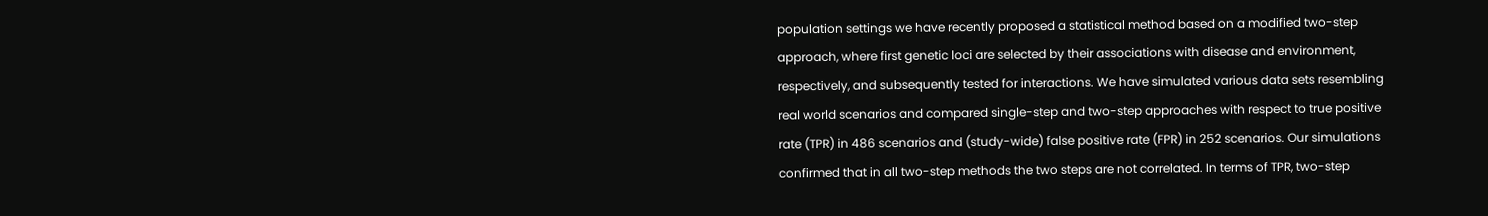population settings we have recently proposed a statistical method based on a modified two-step approach, where first genetic loci are selected by their associations with disease and environment, respectively, and subsequently tested for interactions. We have simulated various data sets resembling real world scenarios and compared single-step and two-step approaches with respect to true positive rate (TPR) in 486 scenarios and (study-wide) false positive rate (FPR) in 252 scenarios. Our simulations confirmed that in all two-step methods the two steps are not correlated. In terms of TPR, two-step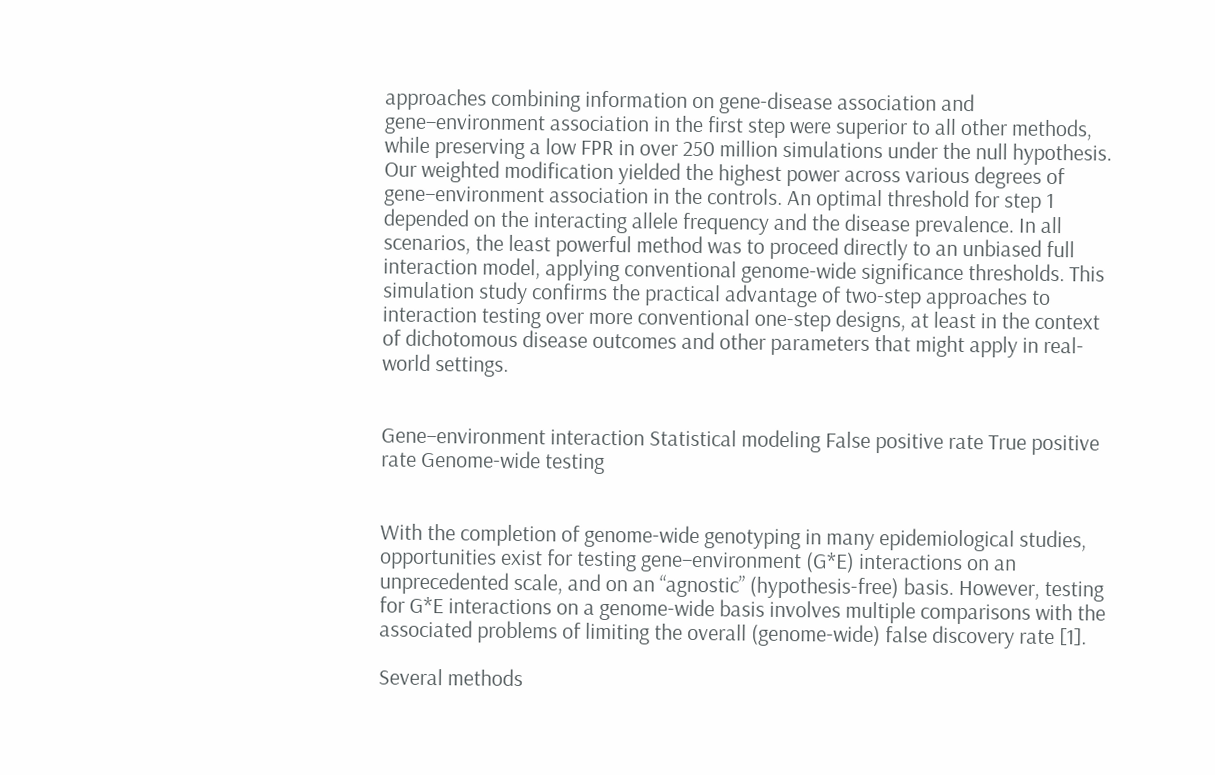approaches combining information on gene-disease association and gene–environment association in the first step were superior to all other methods, while preserving a low FPR in over 250 million simulations under the null hypothesis. Our weighted modification yielded the highest power across various degrees of gene–environment association in the controls. An optimal threshold for step 1 depended on the interacting allele frequency and the disease prevalence. In all scenarios, the least powerful method was to proceed directly to an unbiased full interaction model, applying conventional genome-wide significance thresholds. This simulation study confirms the practical advantage of two-step approaches to interaction testing over more conventional one-step designs, at least in the context of dichotomous disease outcomes and other parameters that might apply in real-world settings.


Gene–environment interaction Statistical modeling False positive rate True positive rate Genome-wide testing


With the completion of genome-wide genotyping in many epidemiological studies, opportunities exist for testing gene–environment (G*E) interactions on an unprecedented scale, and on an “agnostic” (hypothesis-free) basis. However, testing for G*E interactions on a genome-wide basis involves multiple comparisons with the associated problems of limiting the overall (genome-wide) false discovery rate [1].

Several methods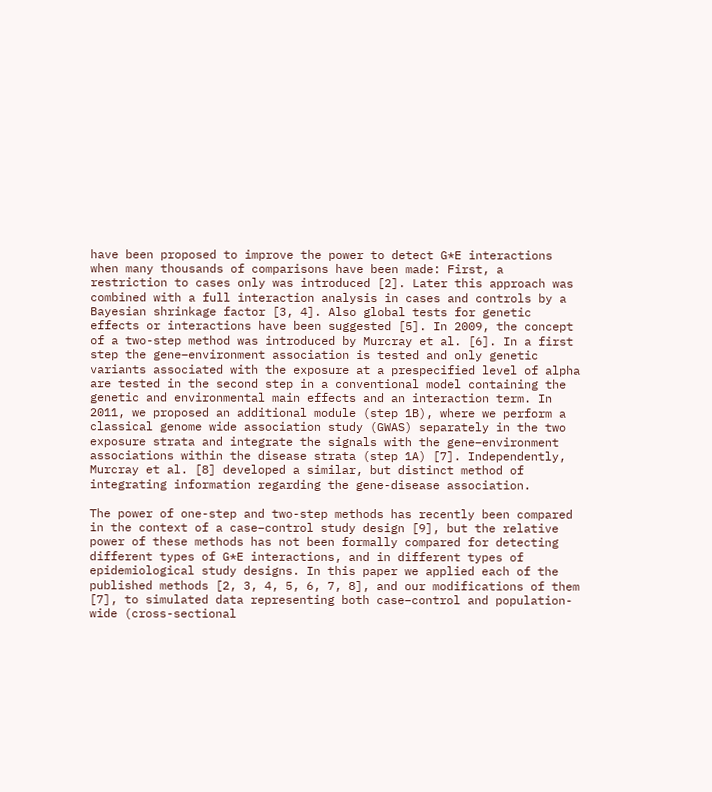have been proposed to improve the power to detect G*E interactions when many thousands of comparisons have been made: First, a restriction to cases only was introduced [2]. Later this approach was combined with a full interaction analysis in cases and controls by a Bayesian shrinkage factor [3, 4]. Also global tests for genetic effects or interactions have been suggested [5]. In 2009, the concept of a two-step method was introduced by Murcray et al. [6]. In a first step the gene–environment association is tested and only genetic variants associated with the exposure at a prespecified level of alpha are tested in the second step in a conventional model containing the genetic and environmental main effects and an interaction term. In 2011, we proposed an additional module (step 1B), where we perform a classical genome wide association study (GWAS) separately in the two exposure strata and integrate the signals with the gene–environment associations within the disease strata (step 1A) [7]. Independently, Murcray et al. [8] developed a similar, but distinct method of integrating information regarding the gene-disease association.

The power of one-step and two-step methods has recently been compared in the context of a case–control study design [9], but the relative power of these methods has not been formally compared for detecting different types of G*E interactions, and in different types of epidemiological study designs. In this paper we applied each of the published methods [2, 3, 4, 5, 6, 7, 8], and our modifications of them [7], to simulated data representing both case–control and population-wide (cross-sectional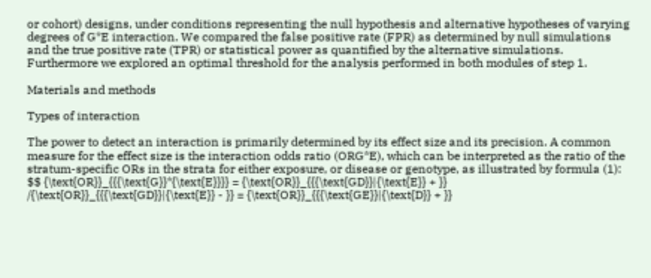or cohort) designs, under conditions representing the null hypothesis and alternative hypotheses of varying degrees of G*E interaction. We compared the false positive rate (FPR) as determined by null simulations and the true positive rate (TPR) or statistical power as quantified by the alternative simulations. Furthermore we explored an optimal threshold for the analysis performed in both modules of step 1.

Materials and methods

Types of interaction

The power to detect an interaction is primarily determined by its effect size and its precision. A common measure for the effect size is the interaction odds ratio (ORG*E), which can be interpreted as the ratio of the stratum-specific ORs in the strata for either exposure, or disease or genotype, as illustrated by formula (1):
$$ {\text{OR}}_{{{\text{G}}*{\text{E}}}} = {\text{OR}}_{{{\text{GD}}|{\text{E}} + }} /{\text{OR}}_{{{\text{GD}}|{\text{E}} - }} = {\text{OR}}_{{{\text{GE}}|{\text{D}} + }}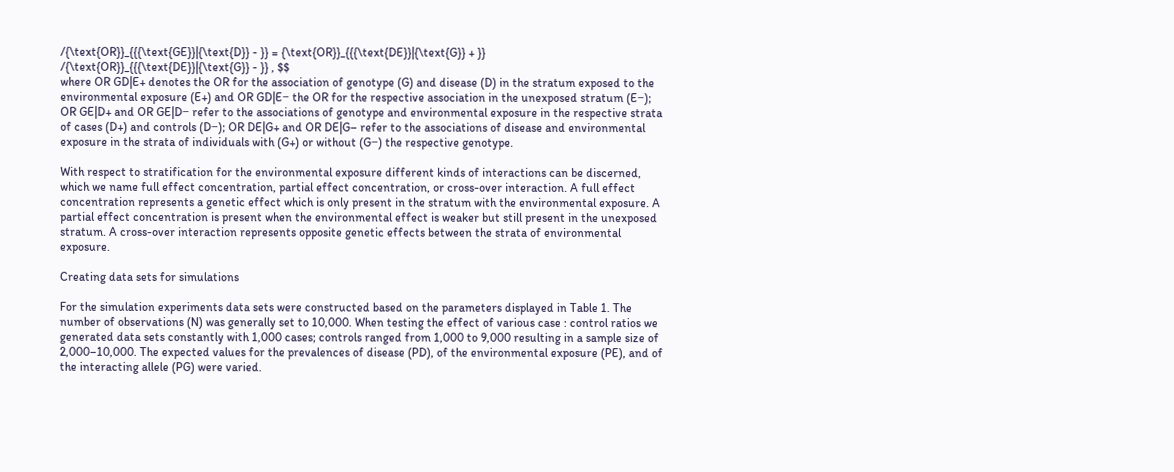/{\text{OR}}_{{{\text{GE}}|{\text{D}} - }} = {\text{OR}}_{{{\text{DE}}|{\text{G}} + }} /{\text{OR}}_{{{\text{DE}}|{\text{G}} - }} , $$
where OR GD|E+ denotes the OR for the association of genotype (G) and disease (D) in the stratum exposed to the environmental exposure (E+) and OR GD|E− the OR for the respective association in the unexposed stratum (E−); OR GE|D+ and OR GE|D− refer to the associations of genotype and environmental exposure in the respective strata of cases (D+) and controls (D−); OR DE|G+ and OR DE|G– refer to the associations of disease and environmental exposure in the strata of individuals with (G+) or without (G−) the respective genotype.

With respect to stratification for the environmental exposure different kinds of interactions can be discerned, which we name full effect concentration, partial effect concentration, or cross-over interaction. A full effect concentration represents a genetic effect which is only present in the stratum with the environmental exposure. A partial effect concentration is present when the environmental effect is weaker but still present in the unexposed stratum. A cross-over interaction represents opposite genetic effects between the strata of environmental exposure.

Creating data sets for simulations

For the simulation experiments data sets were constructed based on the parameters displayed in Table 1. The number of observations (N) was generally set to 10,000. When testing the effect of various case : control ratios we generated data sets constantly with 1,000 cases; controls ranged from 1,000 to 9,000 resulting in a sample size of 2,000–10,000. The expected values for the prevalences of disease (PD), of the environmental exposure (PE), and of the interacting allele (PG) were varied.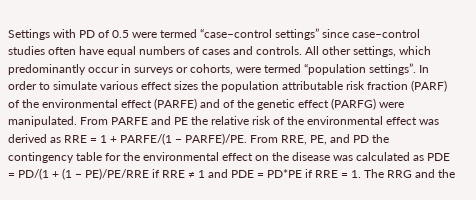Settings with PD of 0.5 were termed “case–control settings” since case–control studies often have equal numbers of cases and controls. All other settings, which predominantly occur in surveys or cohorts, were termed “population settings”. In order to simulate various effect sizes the population attributable risk fraction (PARF) of the environmental effect (PARFE) and of the genetic effect (PARFG) were manipulated. From PARFE and PE the relative risk of the environmental effect was derived as RRE = 1 + PARFE/(1 − PARFE)/PE. From RRE, PE, and PD the contingency table for the environmental effect on the disease was calculated as PDE = PD/(1 + (1 − PE)/PE/RRE if RRE ≠ 1 and PDE = PD*PE if RRE = 1. The RRG and the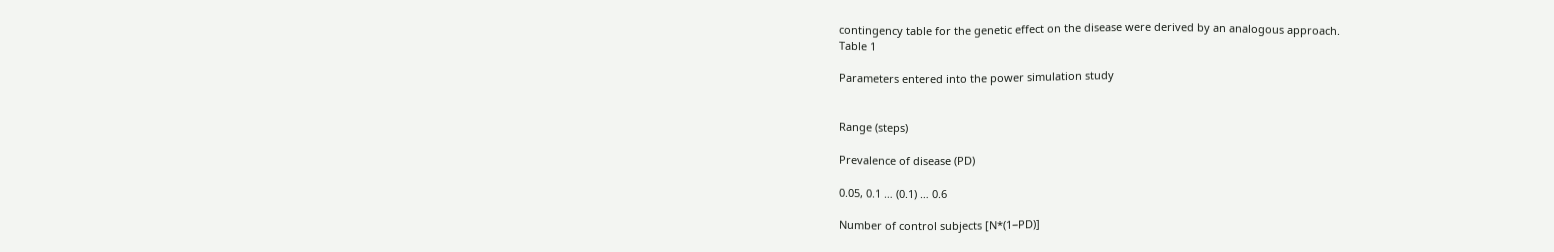contingency table for the genetic effect on the disease were derived by an analogous approach.
Table 1

Parameters entered into the power simulation study


Range (steps)

Prevalence of disease (PD)

0.05, 0.1 … (0.1) … 0.6

Number of control subjects [N*(1−PD)]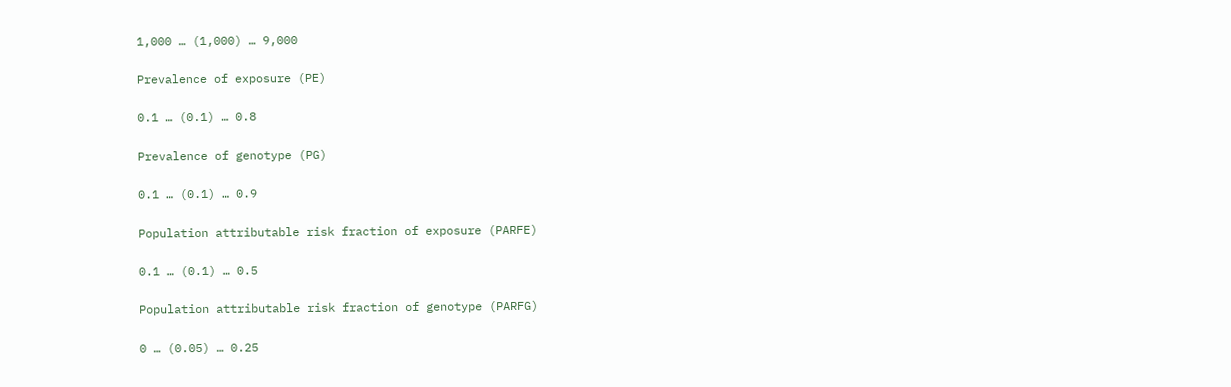1,000 … (1,000) … 9,000

Prevalence of exposure (PE)

0.1 … (0.1) … 0.8

Prevalence of genotype (PG)

0.1 … (0.1) … 0.9

Population attributable risk fraction of exposure (PARFE)

0.1 … (0.1) … 0.5

Population attributable risk fraction of genotype (PARFG)

0 … (0.05) … 0.25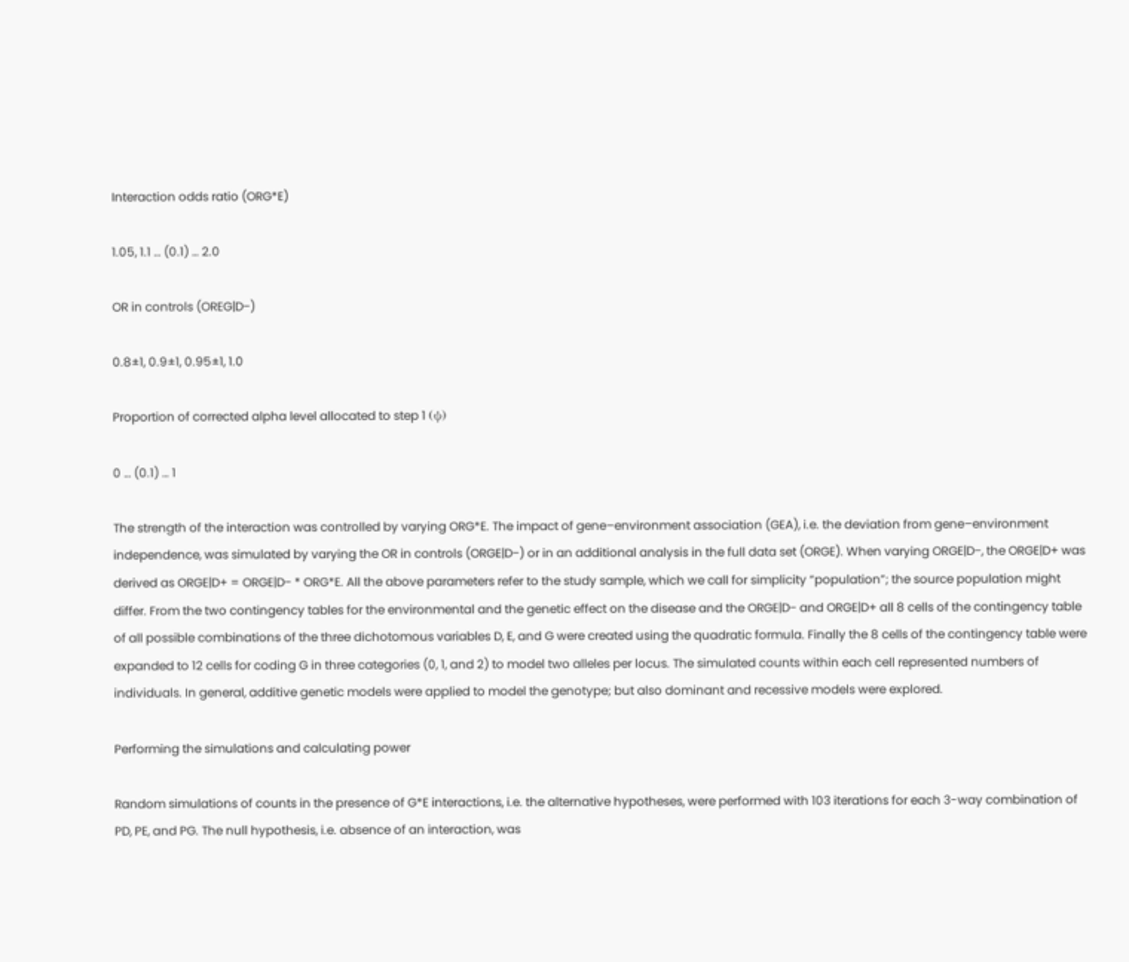Interaction odds ratio (ORG*E)

1.05, 1.1 … (0.1) … 2.0

OR in controls (OREG|D−)

0.8±1, 0.9±1, 0.95±1, 1.0

Proportion of corrected alpha level allocated to step 1 (ψ)

0 … (0.1) … 1

The strength of the interaction was controlled by varying ORG*E. The impact of gene–environment association (GEA), i.e. the deviation from gene–environment independence, was simulated by varying the OR in controls (ORGE|D−) or in an additional analysis in the full data set (ORGE). When varying ORGE|D−, the ORGE|D+ was derived as ORGE|D+ = ORGE|D− * ORG*E. All the above parameters refer to the study sample, which we call for simplicity “population”; the source population might differ. From the two contingency tables for the environmental and the genetic effect on the disease and the ORGE|D− and ORGE|D+ all 8 cells of the contingency table of all possible combinations of the three dichotomous variables D, E, and G were created using the quadratic formula. Finally the 8 cells of the contingency table were expanded to 12 cells for coding G in three categories (0, 1, and 2) to model two alleles per locus. The simulated counts within each cell represented numbers of individuals. In general, additive genetic models were applied to model the genotype; but also dominant and recessive models were explored.

Performing the simulations and calculating power

Random simulations of counts in the presence of G*E interactions, i.e. the alternative hypotheses, were performed with 103 iterations for each 3-way combination of PD, PE, and PG. The null hypothesis, i.e. absence of an interaction, was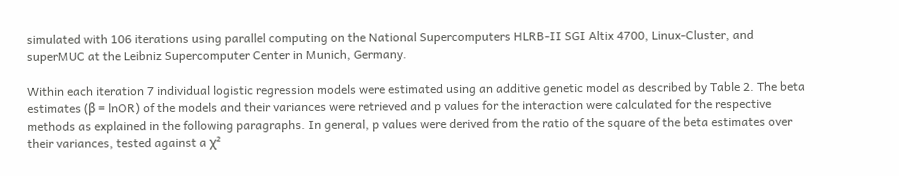simulated with 106 iterations using parallel computing on the National Supercomputers HLRB-II SGI Altix 4700, Linux-Cluster, and superMUC at the Leibniz Supercomputer Center in Munich, Germany.

Within each iteration 7 individual logistic regression models were estimated using an additive genetic model as described by Table 2. The beta estimates (β = lnOR) of the models and their variances were retrieved and p values for the interaction were calculated for the respective methods as explained in the following paragraphs. In general, p values were derived from the ratio of the square of the beta estimates over their variances, tested against a χ²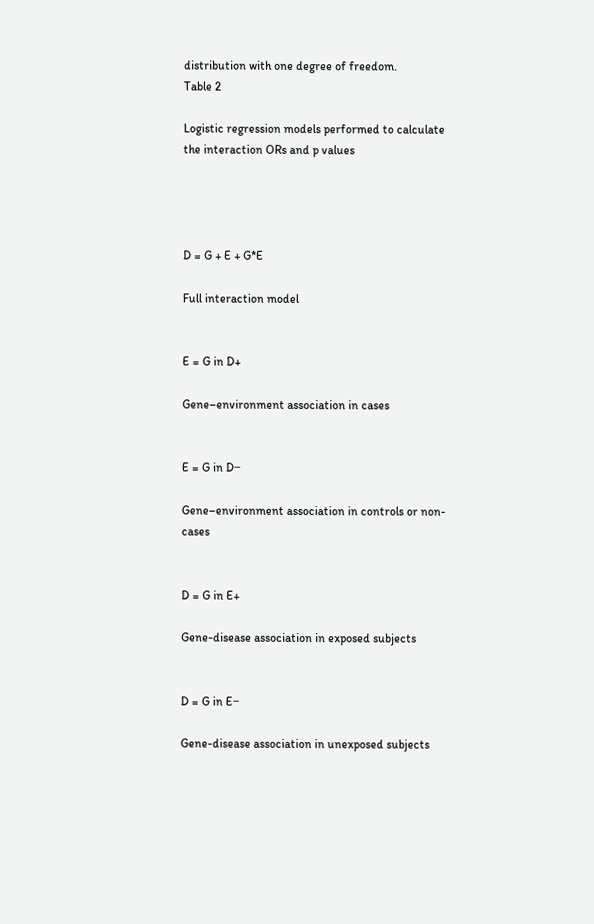distribution with one degree of freedom.
Table 2

Logistic regression models performed to calculate the interaction ORs and p values




D = G + E + G*E

Full interaction model


E = G in D+

Gene–environment association in cases


E = G in D−

Gene–environment association in controls or non-cases


D = G in E+

Gene-disease association in exposed subjects


D = G in E−

Gene-disease association in unexposed subjects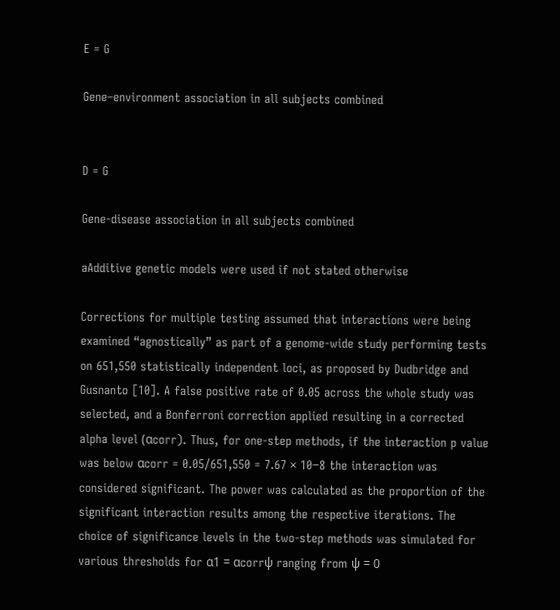E = G

Gene–environment association in all subjects combined


D = G

Gene-disease association in all subjects combined

aAdditive genetic models were used if not stated otherwise

Corrections for multiple testing assumed that interactions were being examined “agnostically” as part of a genome-wide study performing tests on 651,550 statistically independent loci, as proposed by Dudbridge and Gusnanto [10]. A false positive rate of 0.05 across the whole study was selected, and a Bonferroni correction applied resulting in a corrected alpha level (αcorr). Thus, for one-step methods, if the interaction p value was below αcorr = 0.05/651,550 = 7.67 × 10−8 the interaction was considered significant. The power was calculated as the proportion of the significant interaction results among the respective iterations. The choice of significance levels in the two-step methods was simulated for various thresholds for α1 = αcorrψ ranging from ψ = 0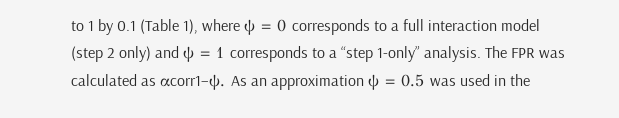to 1 by 0.1 (Table 1), where ψ = 0 corresponds to a full interaction model (step 2 only) and ψ = 1 corresponds to a “step 1-only” analysis. The FPR was calculated as αcorr1−ψ. As an approximation ψ = 0.5 was used in the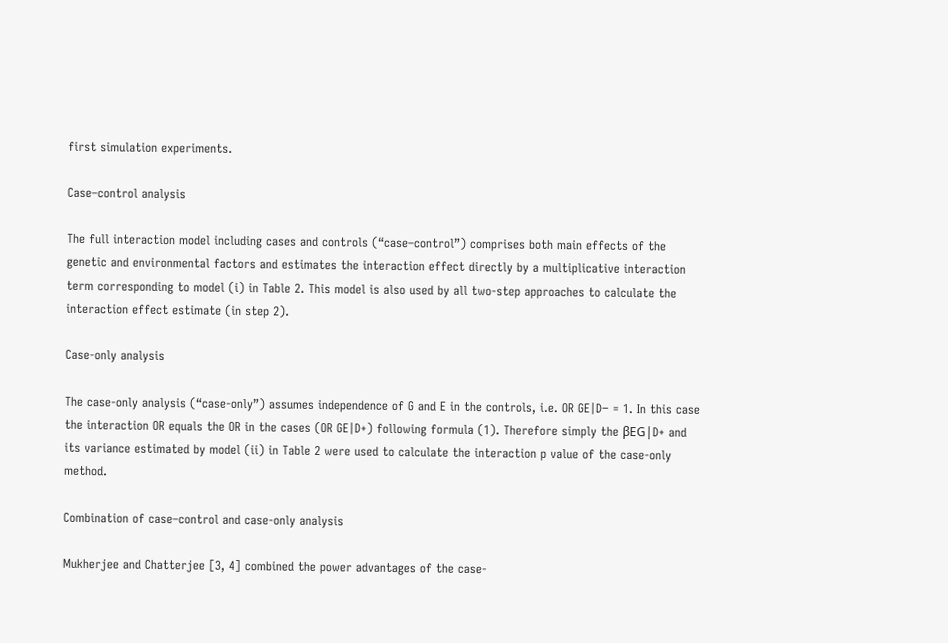first simulation experiments.

Case–control analysis

The full interaction model including cases and controls (“case–control”) comprises both main effects of the genetic and environmental factors and estimates the interaction effect directly by a multiplicative interaction term corresponding to model (i) in Table 2. This model is also used by all two-step approaches to calculate the interaction effect estimate (in step 2).

Case-only analysis

The case-only analysis (“case-only”) assumes independence of G and E in the controls, i.e. OR GE|D− = 1. In this case the interaction OR equals the OR in the cases (OR GE|D+) following formula (1). Therefore simply the βEG|D+ and its variance estimated by model (ii) in Table 2 were used to calculate the interaction p value of the case-only method.

Combination of case–control and case-only analysis

Mukherjee and Chatterjee [3, 4] combined the power advantages of the case-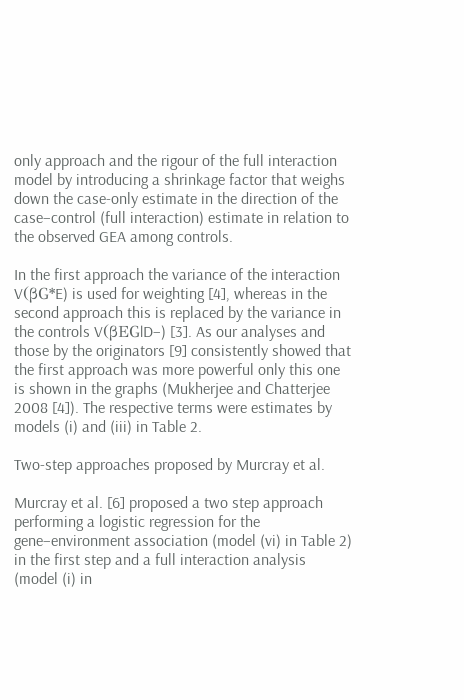only approach and the rigour of the full interaction model by introducing a shrinkage factor that weighs down the case-only estimate in the direction of the case–control (full interaction) estimate in relation to the observed GEA among controls.

In the first approach the variance of the interaction V(βG*E) is used for weighting [4], whereas in the second approach this is replaced by the variance in the controls V(βEG|D−) [3]. As our analyses and those by the originators [9] consistently showed that the first approach was more powerful only this one is shown in the graphs (Mukherjee and Chatterjee 2008 [4]). The respective terms were estimates by models (i) and (iii) in Table 2.

Two-step approaches proposed by Murcray et al.

Murcray et al. [6] proposed a two step approach performing a logistic regression for the gene–environment association (model (vi) in Table 2) in the first step and a full interaction analysis (model (i) in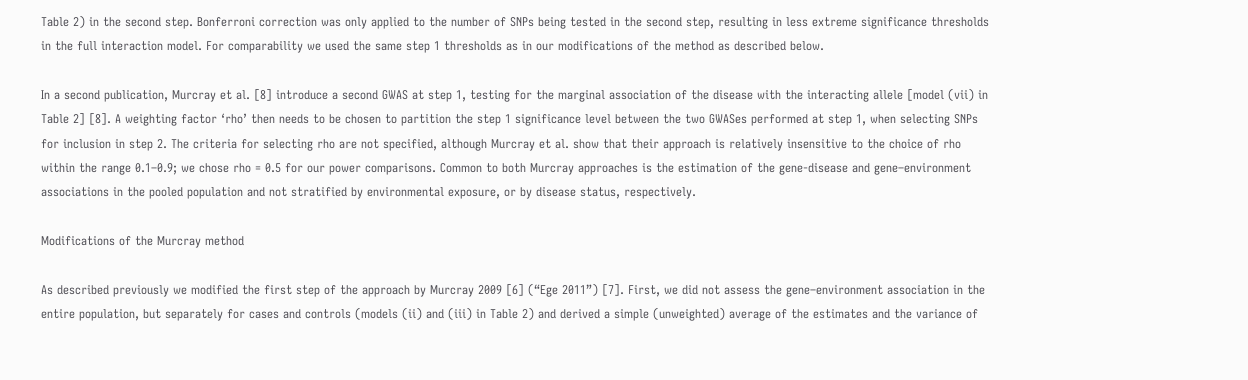Table 2) in the second step. Bonferroni correction was only applied to the number of SNPs being tested in the second step, resulting in less extreme significance thresholds in the full interaction model. For comparability we used the same step 1 thresholds as in our modifications of the method as described below.

In a second publication, Murcray et al. [8] introduce a second GWAS at step 1, testing for the marginal association of the disease with the interacting allele [model (vii) in Table 2] [8]. A weighting factor ‘rho’ then needs to be chosen to partition the step 1 significance level between the two GWASes performed at step 1, when selecting SNPs for inclusion in step 2. The criteria for selecting rho are not specified, although Murcray et al. show that their approach is relatively insensitive to the choice of rho within the range 0.1–0.9; we chose rho = 0.5 for our power comparisons. Common to both Murcray approaches is the estimation of the gene-disease and gene–environment associations in the pooled population and not stratified by environmental exposure, or by disease status, respectively.

Modifications of the Murcray method

As described previously we modified the first step of the approach by Murcray 2009 [6] (“Ege 2011”) [7]. First, we did not assess the gene–environment association in the entire population, but separately for cases and controls (models (ii) and (iii) in Table 2) and derived a simple (unweighted) average of the estimates and the variance of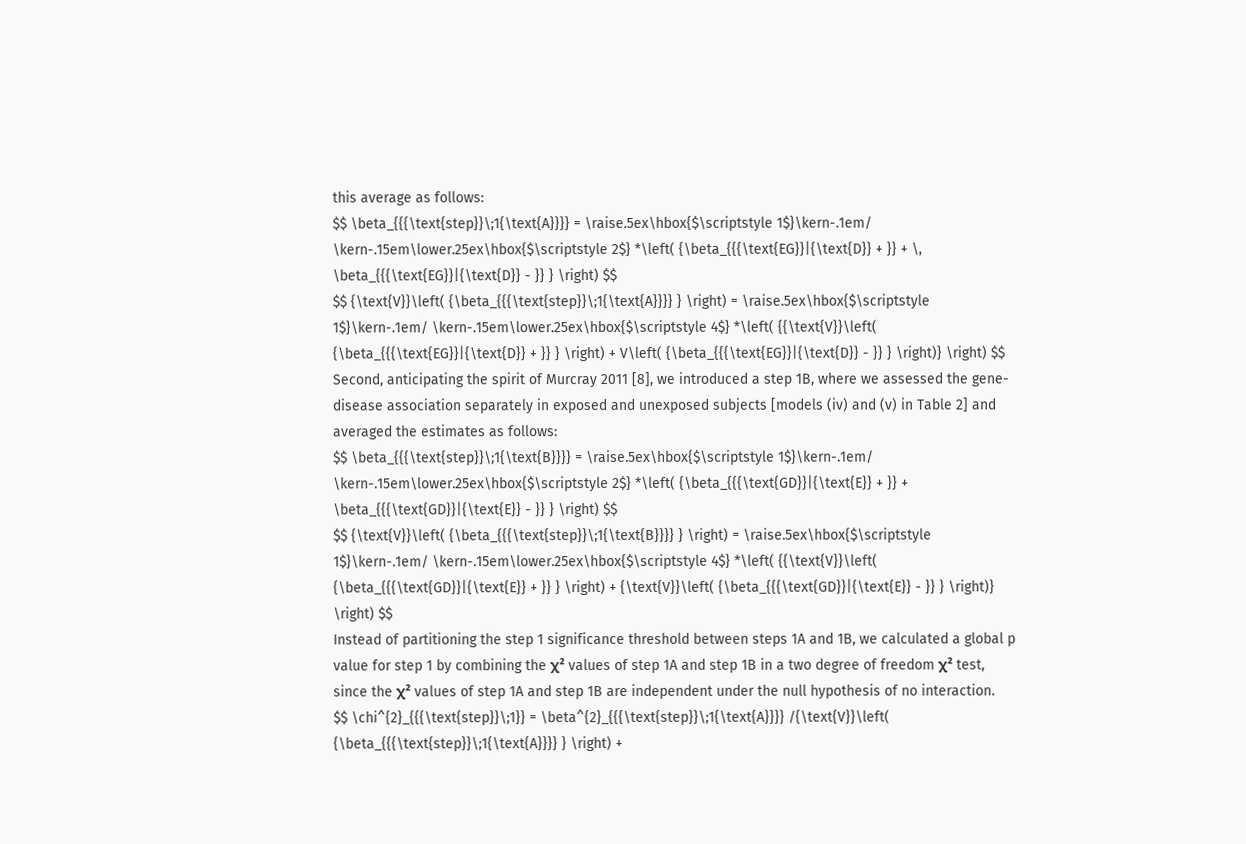this average as follows:
$$ \beta_{{{\text{step}}\;1{\text{A}}}} = \raise.5ex\hbox{$\scriptstyle 1$}\kern-.1em/ \kern-.15em\lower.25ex\hbox{$\scriptstyle 2$} *\left( {\beta_{{{\text{EG}}|{\text{D}} + }} + \, \beta_{{{\text{EG}}|{\text{D}} - }} } \right) $$
$$ {\text{V}}\left( {\beta_{{{\text{step}}\;1{\text{A}}}} } \right) = \raise.5ex\hbox{$\scriptstyle 1$}\kern-.1em/ \kern-.15em\lower.25ex\hbox{$\scriptstyle 4$} *\left( {{\text{V}}\left( {\beta_{{{\text{EG}}|{\text{D}} + }} } \right) + V\left( {\beta_{{{\text{EG}}|{\text{D}} - }} } \right)} \right) $$
Second, anticipating the spirit of Murcray 2011 [8], we introduced a step 1B, where we assessed the gene-disease association separately in exposed and unexposed subjects [models (iv) and (v) in Table 2] and averaged the estimates as follows:
$$ \beta_{{{\text{step}}\;1{\text{B}}}} = \raise.5ex\hbox{$\scriptstyle 1$}\kern-.1em/ \kern-.15em\lower.25ex\hbox{$\scriptstyle 2$} *\left( {\beta_{{{\text{GD}}|{\text{E}} + }} + \beta_{{{\text{GD}}|{\text{E}} - }} } \right) $$
$$ {\text{V}}\left( {\beta_{{{\text{step}}\;1{\text{B}}}} } \right) = \raise.5ex\hbox{$\scriptstyle 1$}\kern-.1em/ \kern-.15em\lower.25ex\hbox{$\scriptstyle 4$} *\left( {{\text{V}}\left( {\beta_{{{\text{GD}}|{\text{E}} + }} } \right) + {\text{V}}\left( {\beta_{{{\text{GD}}|{\text{E}} - }} } \right)} \right) $$
Instead of partitioning the step 1 significance threshold between steps 1A and 1B, we calculated a global p value for step 1 by combining the χ² values of step 1A and step 1B in a two degree of freedom χ² test, since the χ² values of step 1A and step 1B are independent under the null hypothesis of no interaction.
$$ \chi^{2}_{{{\text{step}}\;1}} = \beta^{2}_{{{\text{step}}\;1{\text{A}}}} /{\text{V}}\left( {\beta_{{{\text{step}}\;1{\text{A}}}} } \right) +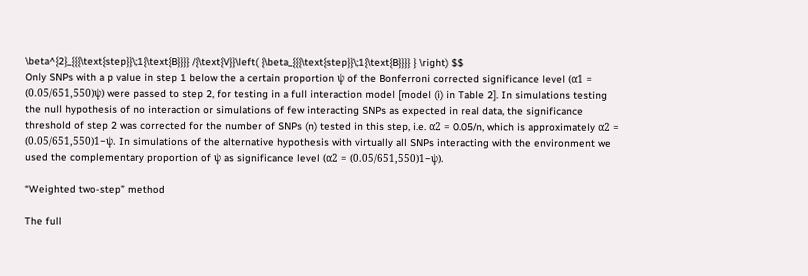\beta^{2}_{{{\text{step}}\;1{\text{B}}}} /{\text{V}}\left( {\beta_{{{\text{step}}\;1{\text{B}}}} } \right) $$
Only SNPs with a p value in step 1 below the a certain proportion ψ of the Bonferroni corrected significance level (α1 = (0.05/651,550)ψ) were passed to step 2, for testing in a full interaction model [model (i) in Table 2]. In simulations testing the null hypothesis of no interaction or simulations of few interacting SNPs as expected in real data, the significance threshold of step 2 was corrected for the number of SNPs (n) tested in this step, i.e. α2 = 0.05/n, which is approximately α2 = (0.05/651,550)1−ψ. In simulations of the alternative hypothesis with virtually all SNPs interacting with the environment we used the complementary proportion of ψ as significance level (α2 = (0.05/651,550)1−ψ).

“Weighted two-step” method

The full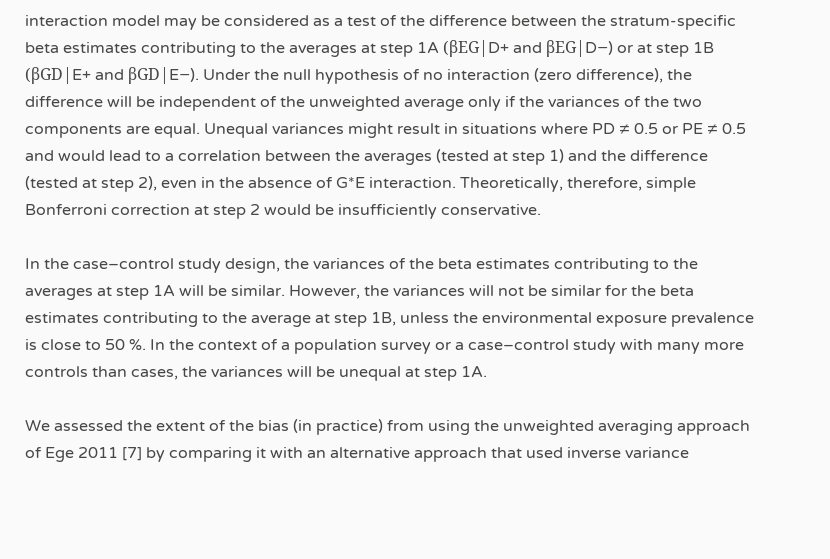interaction model may be considered as a test of the difference between the stratum-specific beta estimates contributing to the averages at step 1A (βEG|D+ and βEG|D−) or at step 1B (βGD|E+ and βGD|E−). Under the null hypothesis of no interaction (zero difference), the difference will be independent of the unweighted average only if the variances of the two components are equal. Unequal variances might result in situations where PD ≠ 0.5 or PE ≠ 0.5 and would lead to a correlation between the averages (tested at step 1) and the difference (tested at step 2), even in the absence of G*E interaction. Theoretically, therefore, simple Bonferroni correction at step 2 would be insufficiently conservative.

In the case–control study design, the variances of the beta estimates contributing to the averages at step 1A will be similar. However, the variances will not be similar for the beta estimates contributing to the average at step 1B, unless the environmental exposure prevalence is close to 50 %. In the context of a population survey or a case–control study with many more controls than cases, the variances will be unequal at step 1A.

We assessed the extent of the bias (in practice) from using the unweighted averaging approach of Ege 2011 [7] by comparing it with an alternative approach that used inverse variance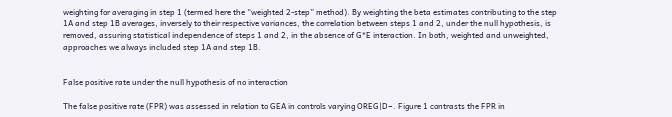weighting for averaging in step 1 (termed here the “weighted 2-step” method). By weighting the beta estimates contributing to the step 1A and step 1B averages, inversely to their respective variances, the correlation between steps 1 and 2, under the null hypothesis, is removed, assuring statistical independence of steps 1 and 2, in the absence of G*E interaction. In both, weighted and unweighted, approaches we always included step 1A and step 1B.


False positive rate under the null hypothesis of no interaction

The false positive rate (FPR) was assessed in relation to GEA in controls varying OREG|D−. Figure 1 contrasts the FPR in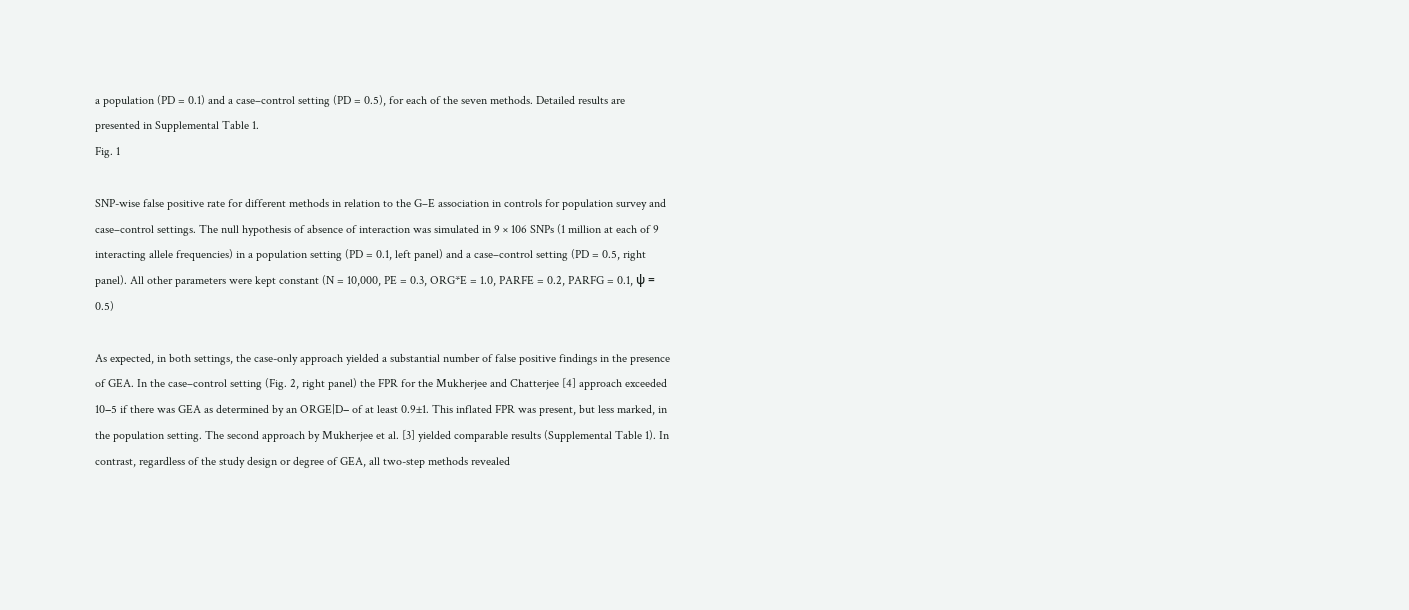a population (PD = 0.1) and a case–control setting (PD = 0.5), for each of the seven methods. Detailed results are presented in Supplemental Table 1.
Fig. 1

SNP-wise false positive rate for different methods in relation to the G–E association in controls for population survey and case–control settings. The null hypothesis of absence of interaction was simulated in 9 × 106 SNPs (1 million at each of 9 interacting allele frequencies) in a population setting (PD = 0.1, left panel) and a case–control setting (PD = 0.5, right panel). All other parameters were kept constant (N = 10,000, PE = 0.3, ORG*E = 1.0, PARFE = 0.2, PARFG = 0.1, ψ = 0.5)

As expected, in both settings, the case-only approach yielded a substantial number of false positive findings in the presence of GEA. In the case–control setting (Fig. 2, right panel) the FPR for the Mukherjee and Chatterjee [4] approach exceeded 10−5 if there was GEA as determined by an ORGE|D− of at least 0.9±1. This inflated FPR was present, but less marked, in the population setting. The second approach by Mukherjee et al. [3] yielded comparable results (Supplemental Table 1). In contrast, regardless of the study design or degree of GEA, all two-step methods revealed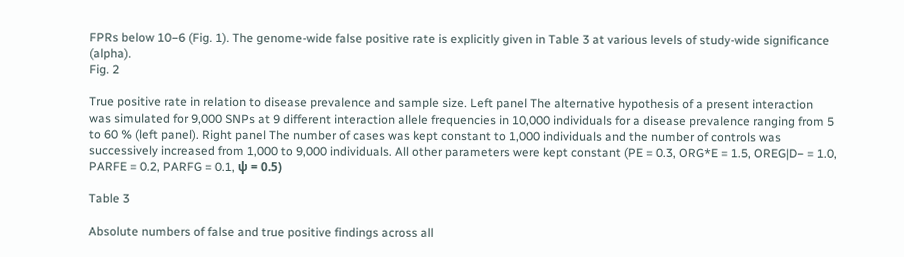FPRs below 10−6 (Fig. 1). The genome-wide false positive rate is explicitly given in Table 3 at various levels of study-wide significance (alpha).
Fig. 2

True positive rate in relation to disease prevalence and sample size. Left panel The alternative hypothesis of a present interaction was simulated for 9,000 SNPs at 9 different interaction allele frequencies in 10,000 individuals for a disease prevalence ranging from 5 to 60 % (left panel). Right panel The number of cases was kept constant to 1,000 individuals and the number of controls was successively increased from 1,000 to 9,000 individuals. All other parameters were kept constant (PE = 0.3, ORG*E = 1.5, OREG|D− = 1.0, PARFE = 0.2, PARFG = 0.1, ψ = 0.5)

Table 3

Absolute numbers of false and true positive findings across all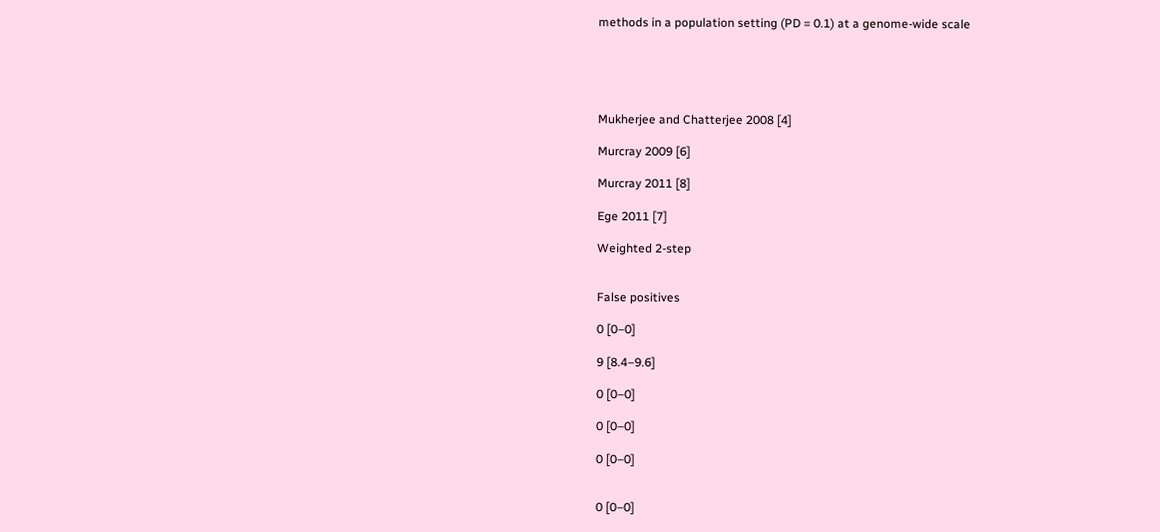methods in a population setting (PD = 0.1) at a genome-wide scale





Mukherjee and Chatterjee 2008 [4]

Murcray 2009 [6]

Murcray 2011 [8]

Ege 2011 [7]

Weighted 2-step


False positives

0 [0–0]

9 [8.4–9.6]

0 [0–0]

0 [0–0]

0 [0–0]


0 [0–0]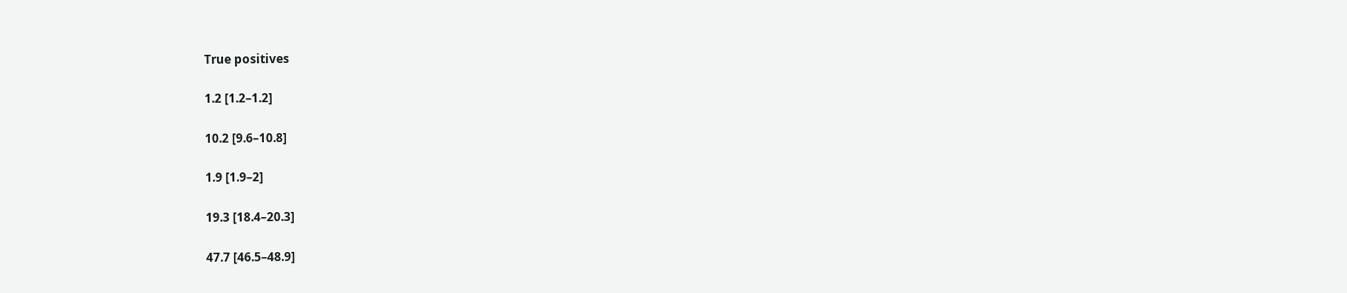True positives

1.2 [1.2–1.2]

10.2 [9.6–10.8]

1.9 [1.9–2]

19.3 [18.4–20.3]

47.7 [46.5–48.9]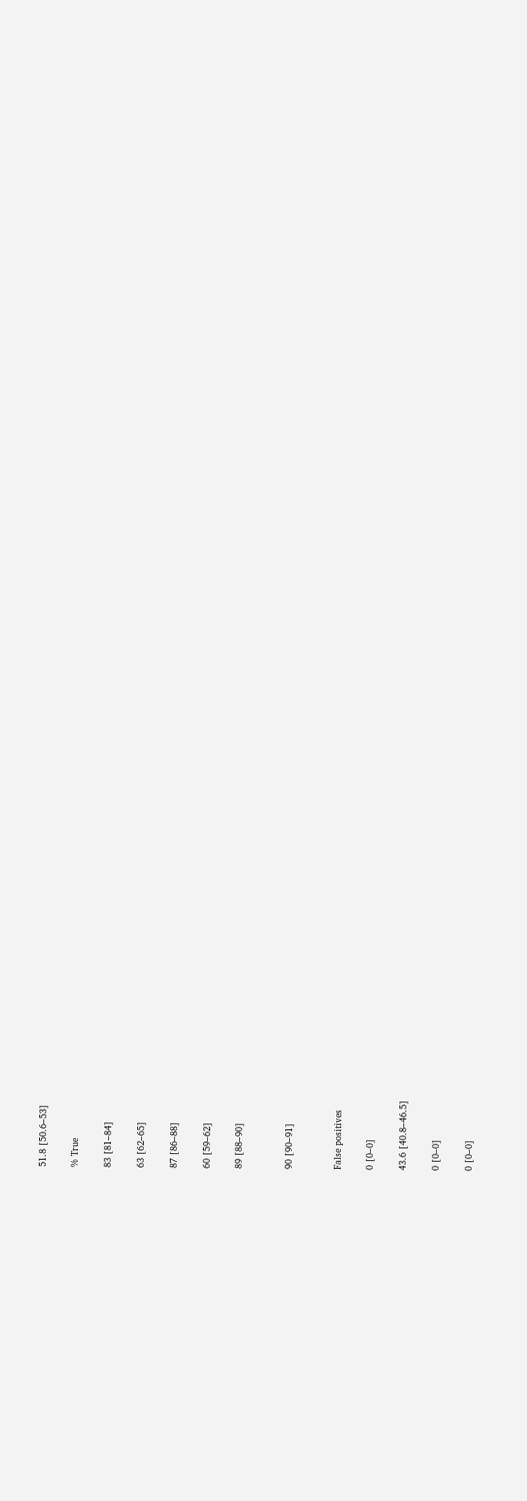51.8 [50.6–53]

% True

83 [81–84]

63 [62–65]

87 [86–88]

60 [59–62]

89 [88–90]


90 [90–91]


False positives

0 [0–0]

43.6 [40.8–46.5]

0 [0–0]

0 [0–0]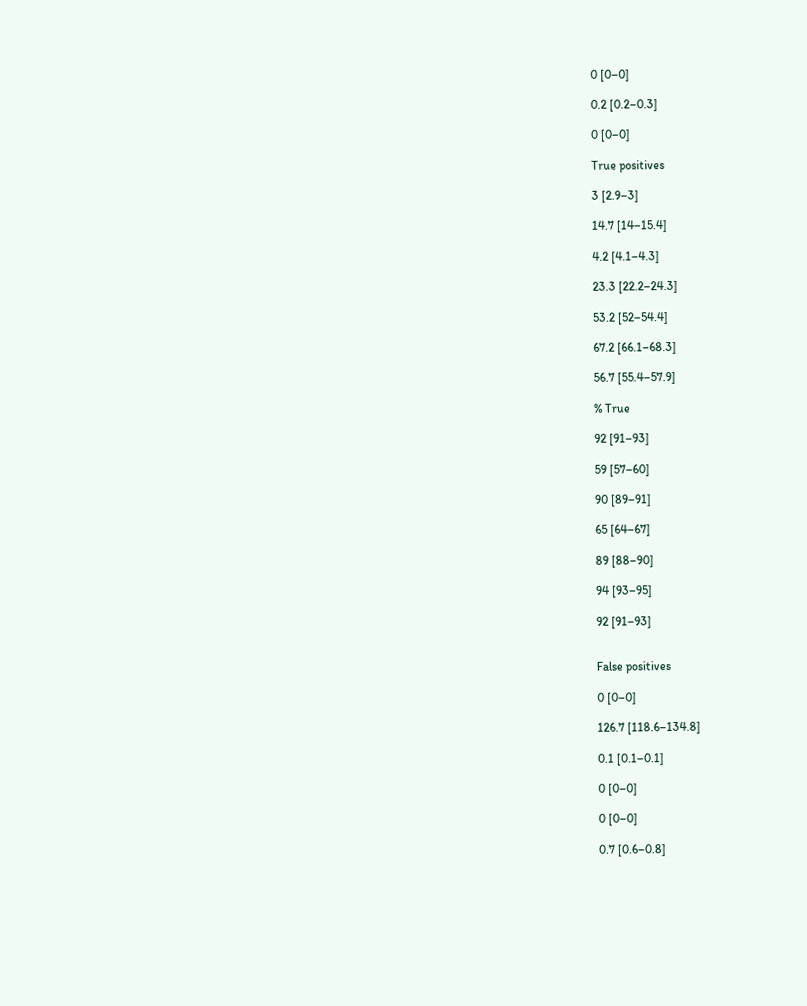0 [0–0]

0.2 [0.2–0.3]

0 [0–0]

True positives

3 [2.9–3]

14.7 [14–15.4]

4.2 [4.1–4.3]

23.3 [22.2–24.3]

53.2 [52–54.4]

67.2 [66.1–68.3]

56.7 [55.4–57.9]

% True

92 [91–93]

59 [57–60]

90 [89–91]

65 [64–67]

89 [88–90]

94 [93–95]

92 [91–93]


False positives

0 [0–0]

126.7 [118.6–134.8]

0.1 [0.1–0.1]

0 [0–0]

0 [0–0]

0.7 [0.6–0.8]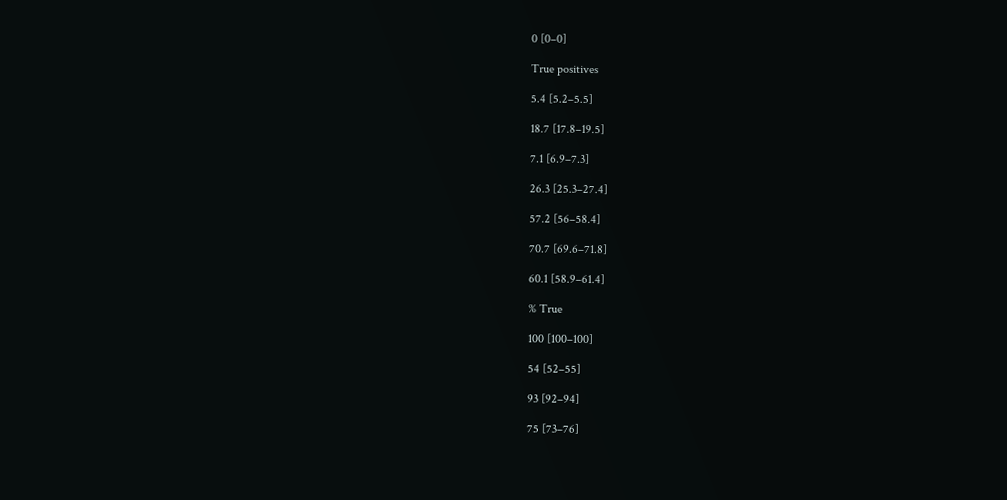0 [0–0]

True positives

5.4 [5.2–5.5]

18.7 [17.8–19.5]

7.1 [6.9–7.3]

26.3 [25.3–27.4]

57.2 [56–58.4]

70.7 [69.6–71.8]

60.1 [58.9–61.4]

% True

100 [100–100]

54 [52–55]

93 [92–94]

75 [73–76]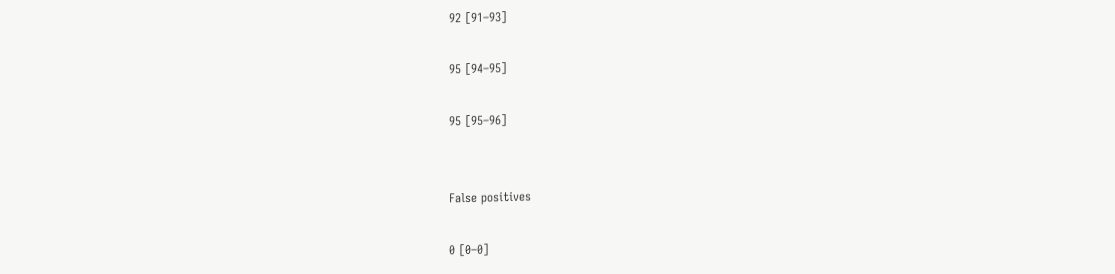92 [91–93]

95 [94–95]

95 [95–96]


False positives

0 [0–0]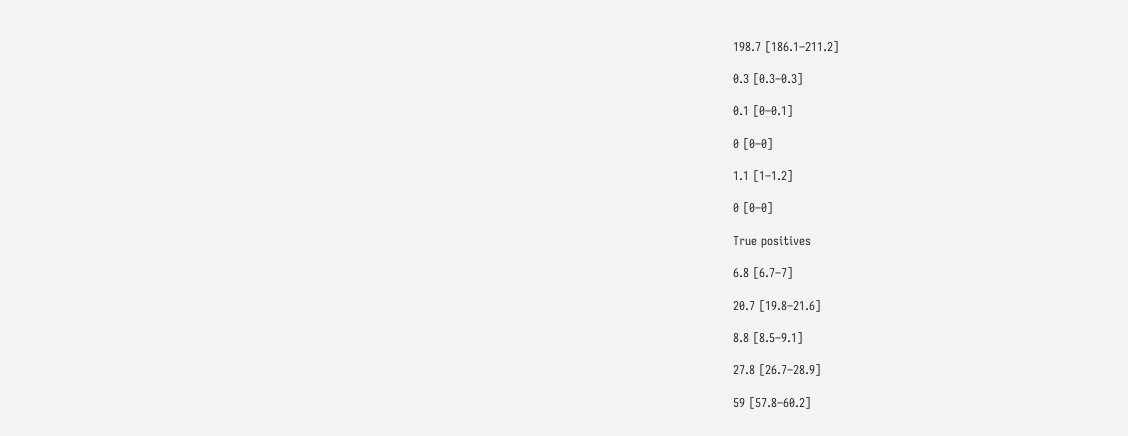198.7 [186.1–211.2]

0.3 [0.3–0.3]

0.1 [0–0.1]

0 [0–0]

1.1 [1–1.2]

0 [0–0]

True positives

6.8 [6.7–7]

20.7 [19.8–21.6]

8.8 [8.5–9.1]

27.8 [26.7–28.9]

59 [57.8–60.2]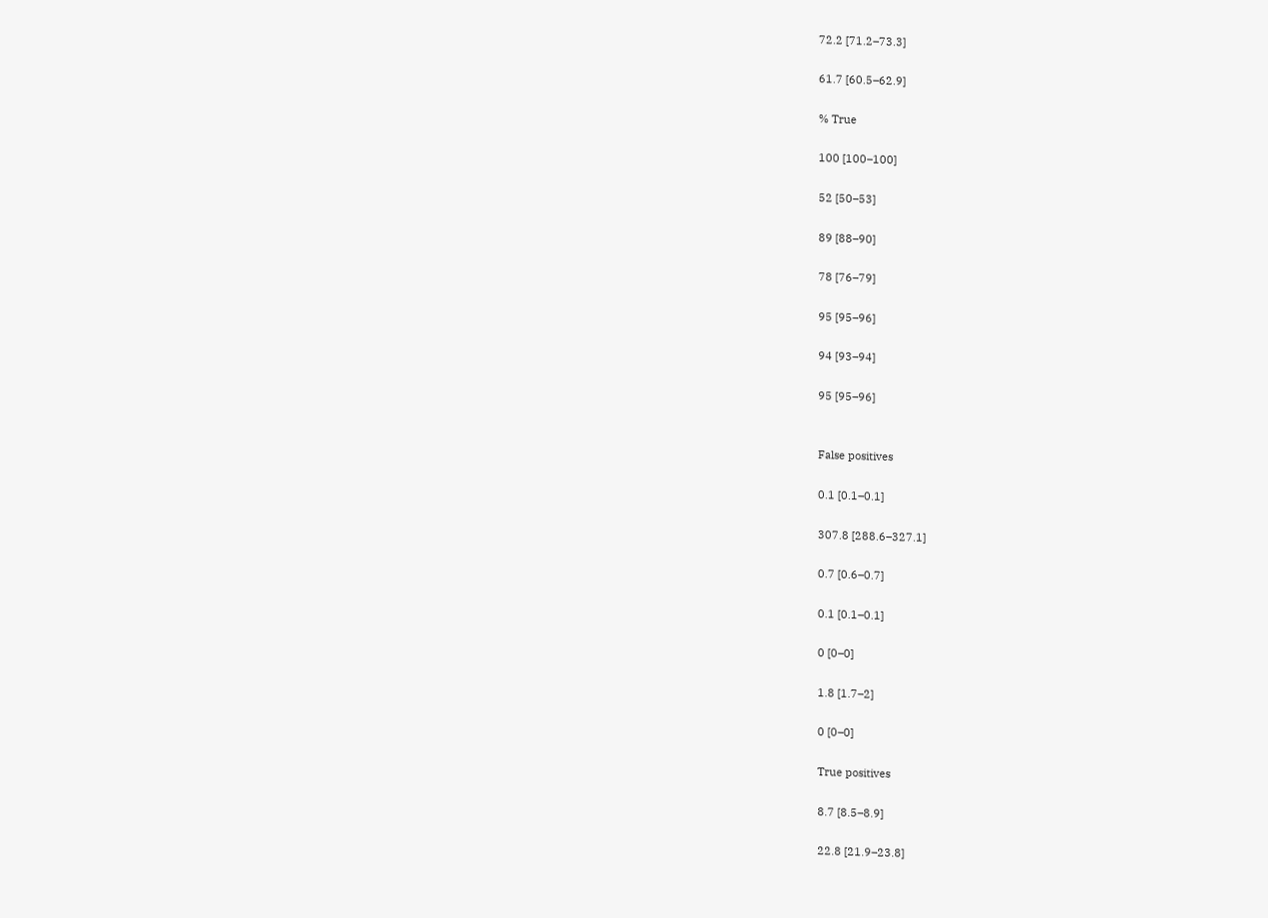72.2 [71.2–73.3]

61.7 [60.5–62.9]

% True

100 [100–100]

52 [50–53]

89 [88–90]

78 [76–79]

95 [95–96]

94 [93–94]

95 [95–96]


False positives

0.1 [0.1–0.1]

307.8 [288.6–327.1]

0.7 [0.6–0.7]

0.1 [0.1–0.1]

0 [0–0]

1.8 [1.7–2]

0 [0–0]

True positives

8.7 [8.5–8.9]

22.8 [21.9–23.8]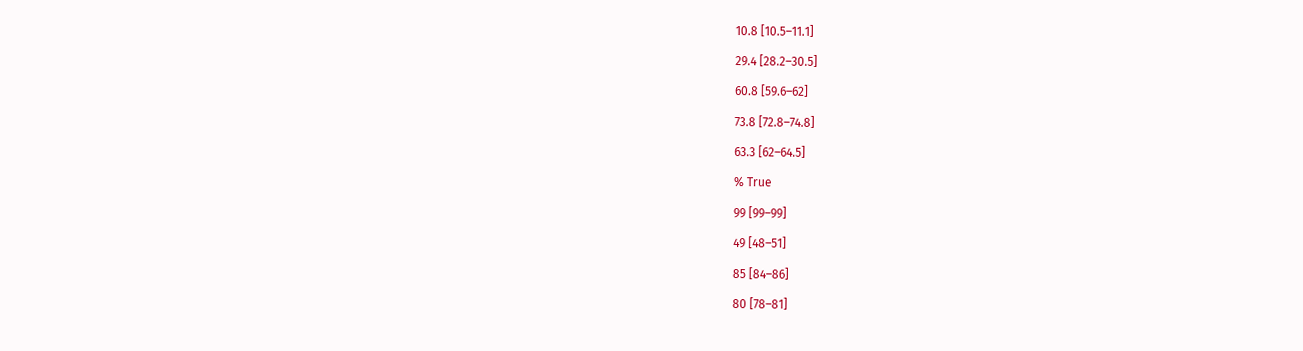10.8 [10.5–11.1]

29.4 [28.2–30.5]

60.8 [59.6–62]

73.8 [72.8–74.8]

63.3 [62–64.5]

% True

99 [99–99]

49 [48–51]

85 [84–86]

80 [78–81]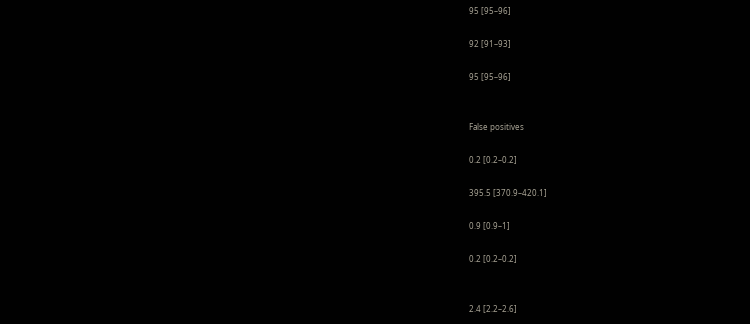95 [95–96]

92 [91–93]

95 [95–96]


False positives

0.2 [0.2–0.2]

395.5 [370.9–420.1]

0.9 [0.9–1]

0.2 [0.2–0.2]


2.4 [2.2–2.6]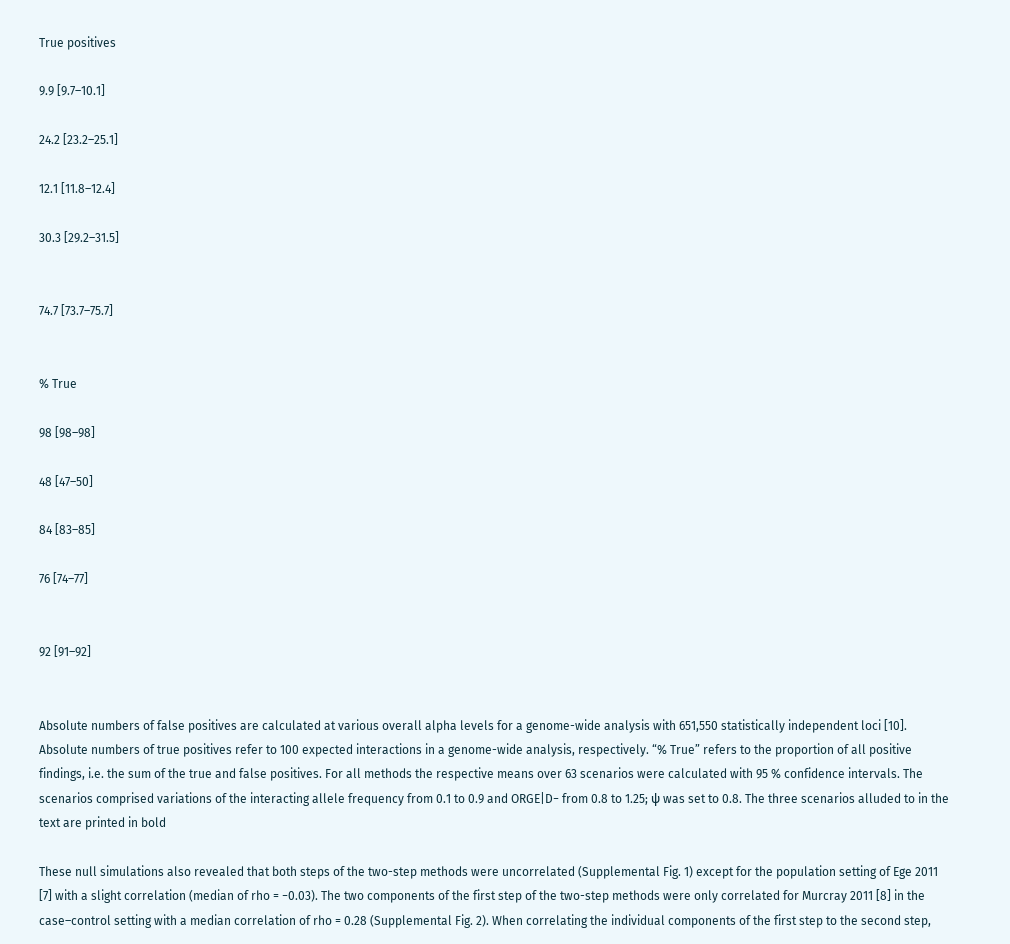True positives

9.9 [9.7–10.1]

24.2 [23.2–25.1]

12.1 [11.8–12.4]

30.3 [29.2–31.5]


74.7 [73.7–75.7]


% True

98 [98–98]

48 [47–50]

84 [83–85]

76 [74–77]


92 [91–92]


Absolute numbers of false positives are calculated at various overall alpha levels for a genome-wide analysis with 651,550 statistically independent loci [10]. Absolute numbers of true positives refer to 100 expected interactions in a genome-wide analysis, respectively. “% True” refers to the proportion of all positive findings, i.e. the sum of the true and false positives. For all methods the respective means over 63 scenarios were calculated with 95 % confidence intervals. The scenarios comprised variations of the interacting allele frequency from 0.1 to 0.9 and ORGE|D− from 0.8 to 1.25; ψ was set to 0.8. The three scenarios alluded to in the text are printed in bold

These null simulations also revealed that both steps of the two-step methods were uncorrelated (Supplemental Fig. 1) except for the population setting of Ege 2011 [7] with a slight correlation (median of rho = −0.03). The two components of the first step of the two-step methods were only correlated for Murcray 2011 [8] in the case–control setting with a median correlation of rho = 0.28 (Supplemental Fig. 2). When correlating the individual components of the first step to the second step,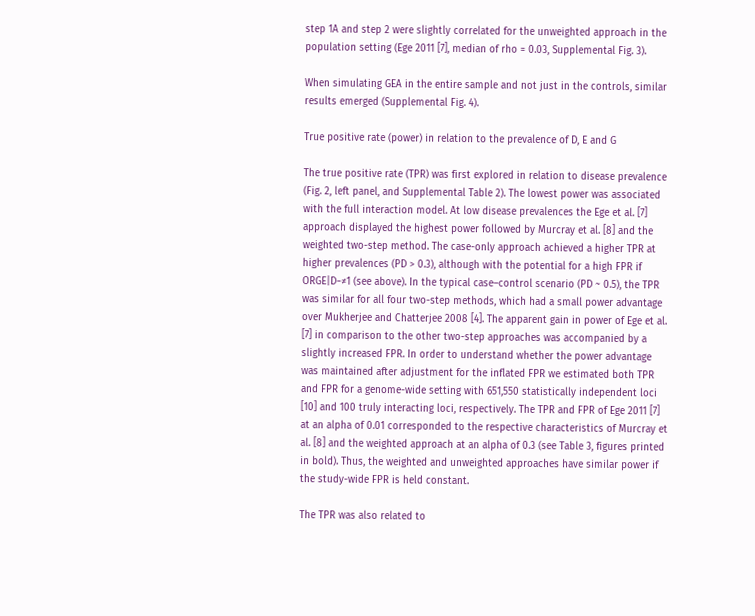step 1A and step 2 were slightly correlated for the unweighted approach in the population setting (Ege 2011 [7], median of rho = 0.03, Supplemental Fig. 3).

When simulating GEA in the entire sample and not just in the controls, similar results emerged (Supplemental Fig. 4).

True positive rate (power) in relation to the prevalence of D, E and G

The true positive rate (TPR) was first explored in relation to disease prevalence (Fig. 2, left panel, and Supplemental Table 2). The lowest power was associated with the full interaction model. At low disease prevalences the Ege et al. [7] approach displayed the highest power followed by Murcray et al. [8] and the weighted two-step method. The case-only approach achieved a higher TPR at higher prevalences (PD > 0.3), although with the potential for a high FPR if ORGE|D−≠1 (see above). In the typical case–control scenario (PD ~ 0.5), the TPR was similar for all four two-step methods, which had a small power advantage over Mukherjee and Chatterjee 2008 [4]. The apparent gain in power of Ege et al. [7] in comparison to the other two-step approaches was accompanied by a slightly increased FPR. In order to understand whether the power advantage was maintained after adjustment for the inflated FPR we estimated both TPR and FPR for a genome-wide setting with 651,550 statistically independent loci [10] and 100 truly interacting loci, respectively. The TPR and FPR of Ege 2011 [7] at an alpha of 0.01 corresponded to the respective characteristics of Murcray et al. [8] and the weighted approach at an alpha of 0.3 (see Table 3, figures printed in bold). Thus, the weighted and unweighted approaches have similar power if the study-wide FPR is held constant.

The TPR was also related to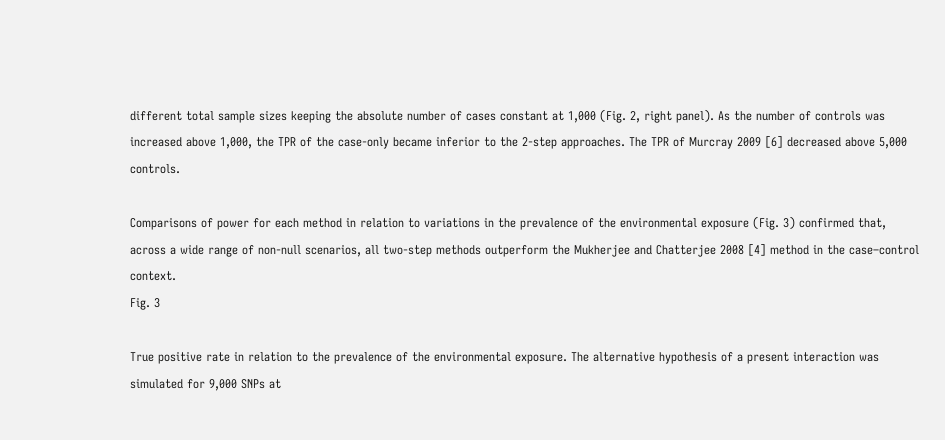different total sample sizes keeping the absolute number of cases constant at 1,000 (Fig. 2, right panel). As the number of controls was increased above 1,000, the TPR of the case-only became inferior to the 2-step approaches. The TPR of Murcray 2009 [6] decreased above 5,000 controls.

Comparisons of power for each method in relation to variations in the prevalence of the environmental exposure (Fig. 3) confirmed that, across a wide range of non-null scenarios, all two-step methods outperform the Mukherjee and Chatterjee 2008 [4] method in the case–control context.
Fig. 3

True positive rate in relation to the prevalence of the environmental exposure. The alternative hypothesis of a present interaction was simulated for 9,000 SNPs at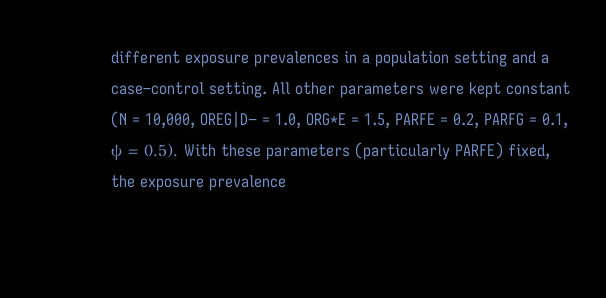different exposure prevalences in a population setting and a case–control setting. All other parameters were kept constant (N = 10,000, OREG|D− = 1.0, ORG*E = 1.5, PARFE = 0.2, PARFG = 0.1, ψ = 0.5). With these parameters (particularly PARFE) fixed, the exposure prevalence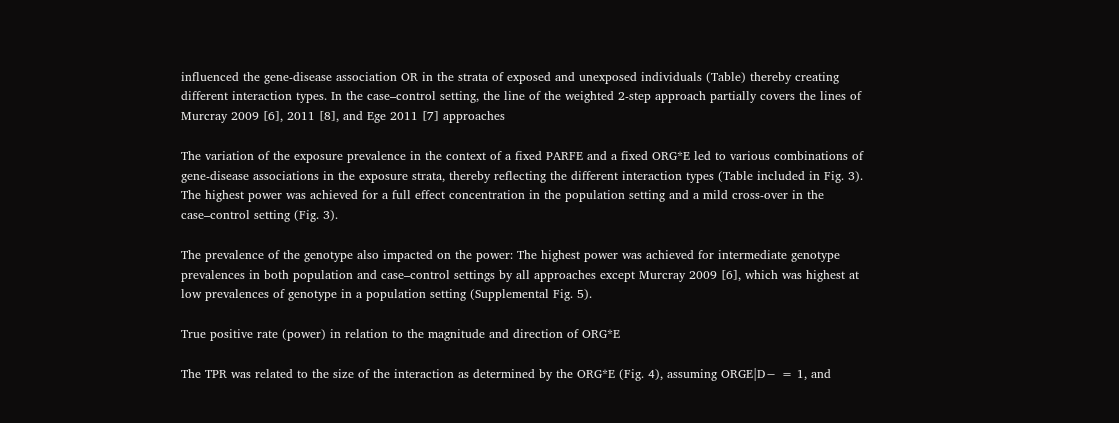influenced the gene-disease association OR in the strata of exposed and unexposed individuals (Table) thereby creating different interaction types. In the case–control setting, the line of the weighted 2-step approach partially covers the lines of Murcray 2009 [6], 2011 [8], and Ege 2011 [7] approaches

The variation of the exposure prevalence in the context of a fixed PARFE and a fixed ORG*E led to various combinations of gene-disease associations in the exposure strata, thereby reflecting the different interaction types (Table included in Fig. 3). The highest power was achieved for a full effect concentration in the population setting and a mild cross-over in the case–control setting (Fig. 3).

The prevalence of the genotype also impacted on the power: The highest power was achieved for intermediate genotype prevalences in both population and case–control settings by all approaches except Murcray 2009 [6], which was highest at low prevalences of genotype in a population setting (Supplemental Fig. 5).

True positive rate (power) in relation to the magnitude and direction of ORG*E

The TPR was related to the size of the interaction as determined by the ORG*E (Fig. 4), assuming ORGE|D− = 1, and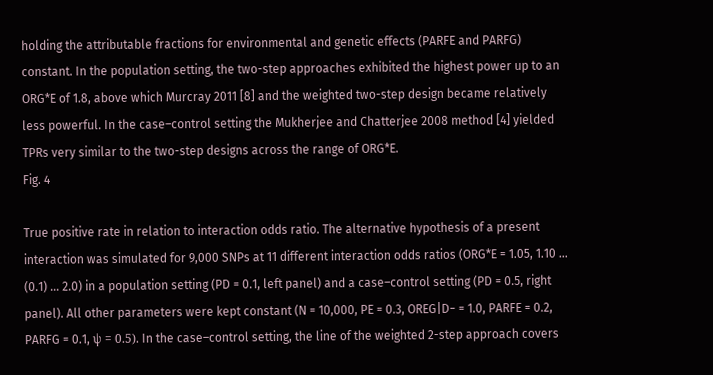holding the attributable fractions for environmental and genetic effects (PARFE and PARFG) constant. In the population setting, the two-step approaches exhibited the highest power up to an ORG*E of 1.8, above which Murcray 2011 [8] and the weighted two-step design became relatively less powerful. In the case–control setting the Mukherjee and Chatterjee 2008 method [4] yielded TPRs very similar to the two-step designs across the range of ORG*E.
Fig. 4

True positive rate in relation to interaction odds ratio. The alternative hypothesis of a present interaction was simulated for 9,000 SNPs at 11 different interaction odds ratios (ORG*E = 1.05, 1.10 … (0.1) … 2.0) in a population setting (PD = 0.1, left panel) and a case–control setting (PD = 0.5, right panel). All other parameters were kept constant (N = 10,000, PE = 0.3, OREG|D− = 1.0, PARFE = 0.2, PARFG = 0.1, ψ = 0.5). In the case–control setting, the line of the weighted 2-step approach covers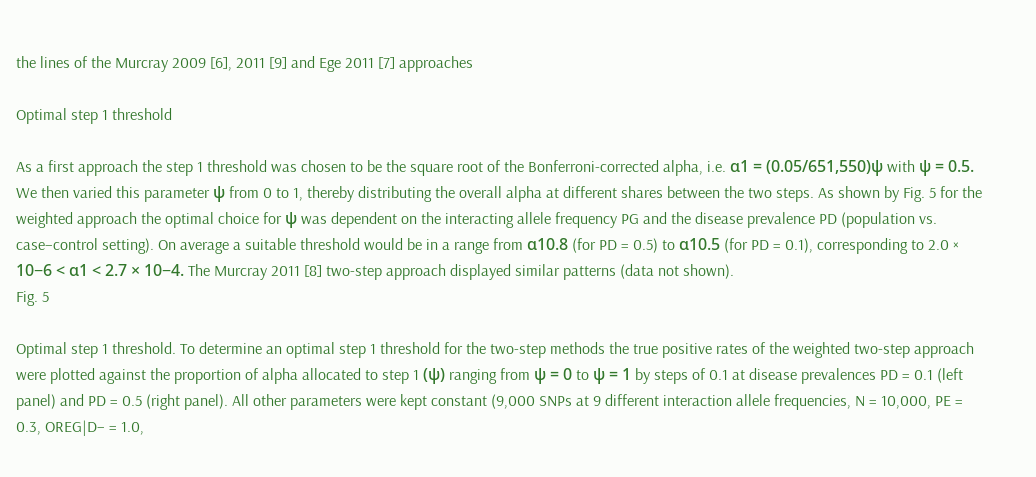the lines of the Murcray 2009 [6], 2011 [9] and Ege 2011 [7] approaches

Optimal step 1 threshold

As a first approach the step 1 threshold was chosen to be the square root of the Bonferroni-corrected alpha, i.e. α1 = (0.05/651,550)ψ with ψ = 0.5. We then varied this parameter ψ from 0 to 1, thereby distributing the overall alpha at different shares between the two steps. As shown by Fig. 5 for the weighted approach the optimal choice for ψ was dependent on the interacting allele frequency PG and the disease prevalence PD (population vs. case–control setting). On average a suitable threshold would be in a range from α10.8 (for PD = 0.5) to α10.5 (for PD = 0.1), corresponding to 2.0 × 10−6 < α1 < 2.7 × 10−4. The Murcray 2011 [8] two-step approach displayed similar patterns (data not shown).
Fig. 5

Optimal step 1 threshold. To determine an optimal step 1 threshold for the two-step methods the true positive rates of the weighted two-step approach were plotted against the proportion of alpha allocated to step 1 (ψ) ranging from ψ = 0 to ψ = 1 by steps of 0.1 at disease prevalences PD = 0.1 (left panel) and PD = 0.5 (right panel). All other parameters were kept constant (9,000 SNPs at 9 different interaction allele frequencies, N = 10,000, PE = 0.3, OREG|D− = 1.0,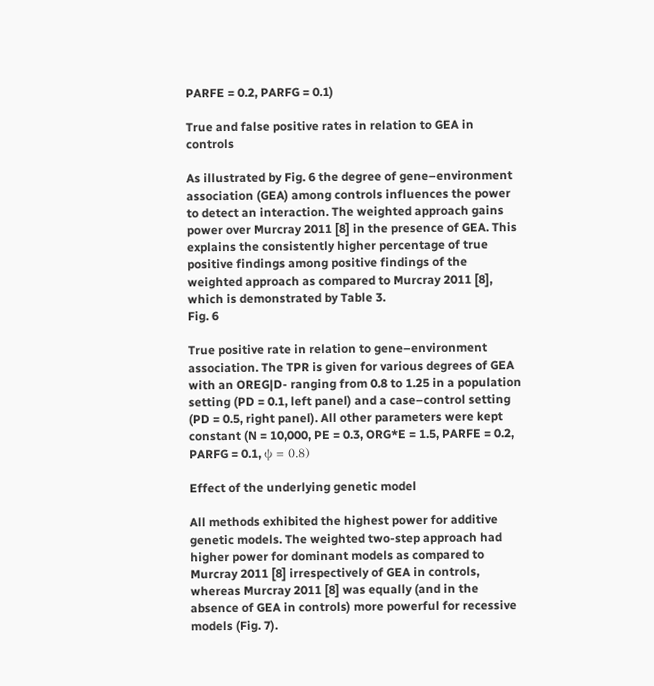PARFE = 0.2, PARFG = 0.1)

True and false positive rates in relation to GEA in controls

As illustrated by Fig. 6 the degree of gene–environment association (GEA) among controls influences the power to detect an interaction. The weighted approach gains power over Murcray 2011 [8] in the presence of GEA. This explains the consistently higher percentage of true positive findings among positive findings of the weighted approach as compared to Murcray 2011 [8], which is demonstrated by Table 3.
Fig. 6

True positive rate in relation to gene–environment association. The TPR is given for various degrees of GEA with an OREG|D- ranging from 0.8 to 1.25 in a population setting (PD = 0.1, left panel) and a case–control setting (PD = 0.5, right panel). All other parameters were kept constant (N = 10,000, PE = 0.3, ORG*E = 1.5, PARFE = 0.2, PARFG = 0.1, ψ = 0.8)

Effect of the underlying genetic model

All methods exhibited the highest power for additive genetic models. The weighted two-step approach had higher power for dominant models as compared to Murcray 2011 [8] irrespectively of GEA in controls, whereas Murcray 2011 [8] was equally (and in the absence of GEA in controls) more powerful for recessive models (Fig. 7).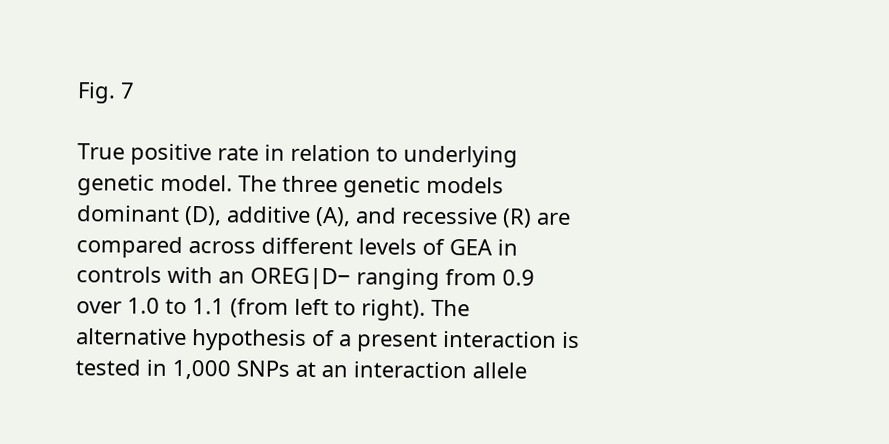Fig. 7

True positive rate in relation to underlying genetic model. The three genetic models dominant (D), additive (A), and recessive (R) are compared across different levels of GEA in controls with an OREG|D− ranging from 0.9 over 1.0 to 1.1 (from left to right). The alternative hypothesis of a present interaction is tested in 1,000 SNPs at an interaction allele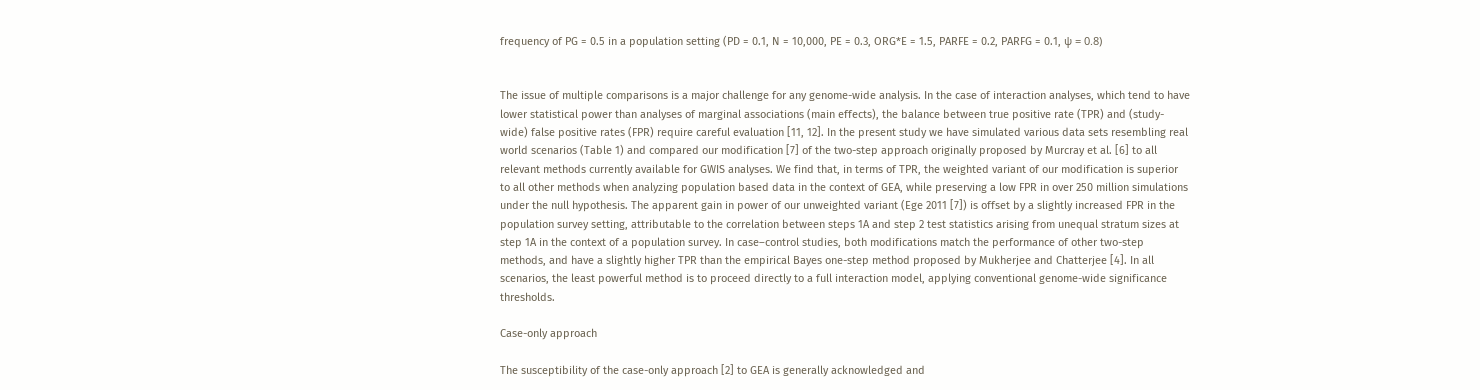frequency of PG = 0.5 in a population setting (PD = 0.1, N = 10,000, PE = 0.3, ORG*E = 1.5, PARFE = 0.2, PARFG = 0.1, ψ = 0.8)


The issue of multiple comparisons is a major challenge for any genome-wide analysis. In the case of interaction analyses, which tend to have lower statistical power than analyses of marginal associations (main effects), the balance between true positive rate (TPR) and (study-wide) false positive rates (FPR) require careful evaluation [11, 12]. In the present study we have simulated various data sets resembling real world scenarios (Table 1) and compared our modification [7] of the two-step approach originally proposed by Murcray et al. [6] to all relevant methods currently available for GWIS analyses. We find that, in terms of TPR, the weighted variant of our modification is superior to all other methods when analyzing population based data in the context of GEA, while preserving a low FPR in over 250 million simulations under the null hypothesis. The apparent gain in power of our unweighted variant (Ege 2011 [7]) is offset by a slightly increased FPR in the population survey setting, attributable to the correlation between steps 1A and step 2 test statistics arising from unequal stratum sizes at step 1A in the context of a population survey. In case–control studies, both modifications match the performance of other two-step methods, and have a slightly higher TPR than the empirical Bayes one-step method proposed by Mukherjee and Chatterjee [4]. In all scenarios, the least powerful method is to proceed directly to a full interaction model, applying conventional genome-wide significance thresholds.

Case-only approach

The susceptibility of the case-only approach [2] to GEA is generally acknowledged and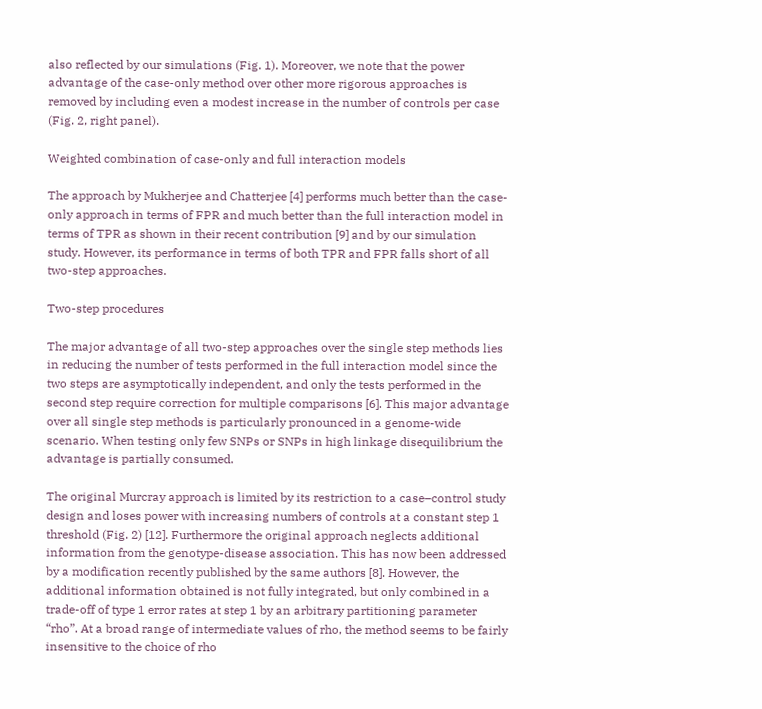also reflected by our simulations (Fig. 1). Moreover, we note that the power advantage of the case-only method over other more rigorous approaches is removed by including even a modest increase in the number of controls per case (Fig. 2, right panel).

Weighted combination of case-only and full interaction models

The approach by Mukherjee and Chatterjee [4] performs much better than the case-only approach in terms of FPR and much better than the full interaction model in terms of TPR as shown in their recent contribution [9] and by our simulation study. However, its performance in terms of both TPR and FPR falls short of all two-step approaches.

Two-step procedures

The major advantage of all two-step approaches over the single step methods lies in reducing the number of tests performed in the full interaction model since the two steps are asymptotically independent, and only the tests performed in the second step require correction for multiple comparisons [6]. This major advantage over all single step methods is particularly pronounced in a genome-wide scenario. When testing only few SNPs or SNPs in high linkage disequilibrium the advantage is partially consumed.

The original Murcray approach is limited by its restriction to a case–control study design and loses power with increasing numbers of controls at a constant step 1 threshold (Fig. 2) [12]. Furthermore the original approach neglects additional information from the genotype-disease association. This has now been addressed by a modification recently published by the same authors [8]. However, the additional information obtained is not fully integrated, but only combined in a trade-off of type 1 error rates at step 1 by an arbitrary partitioning parameter “rho”. At a broad range of intermediate values of rho, the method seems to be fairly insensitive to the choice of rho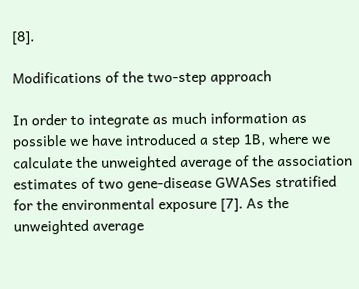[8].

Modifications of the two-step approach

In order to integrate as much information as possible we have introduced a step 1B, where we calculate the unweighted average of the association estimates of two gene-disease GWASes stratified for the environmental exposure [7]. As the unweighted average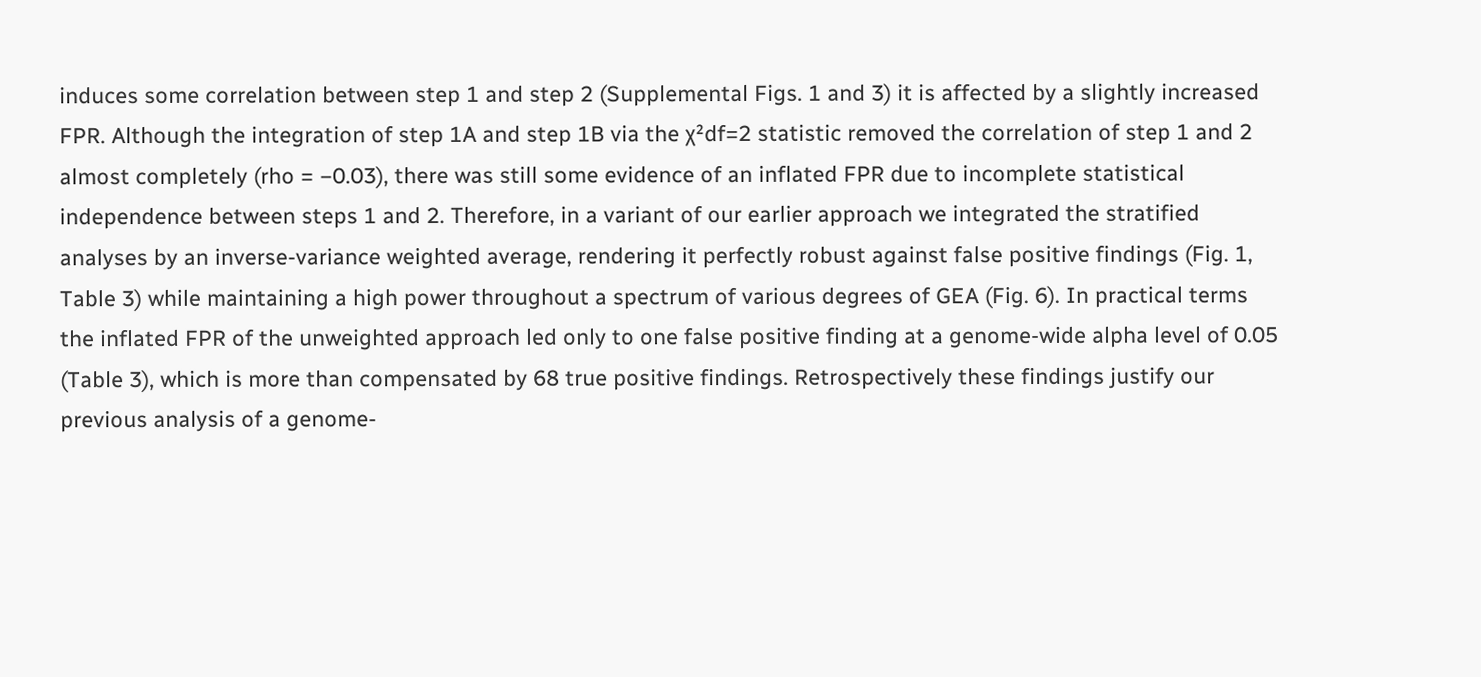induces some correlation between step 1 and step 2 (Supplemental Figs. 1 and 3) it is affected by a slightly increased FPR. Although the integration of step 1A and step 1B via the χ²df=2 statistic removed the correlation of step 1 and 2 almost completely (rho = −0.03), there was still some evidence of an inflated FPR due to incomplete statistical independence between steps 1 and 2. Therefore, in a variant of our earlier approach we integrated the stratified analyses by an inverse-variance weighted average, rendering it perfectly robust against false positive findings (Fig. 1, Table 3) while maintaining a high power throughout a spectrum of various degrees of GEA (Fig. 6). In practical terms the inflated FPR of the unweighted approach led only to one false positive finding at a genome-wide alpha level of 0.05 (Table 3), which is more than compensated by 68 true positive findings. Retrospectively these findings justify our previous analysis of a genome-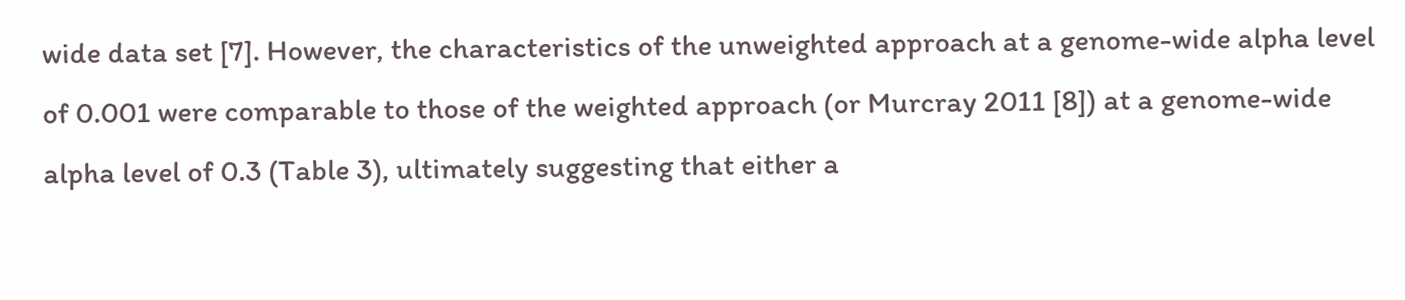wide data set [7]. However, the characteristics of the unweighted approach at a genome-wide alpha level of 0.001 were comparable to those of the weighted approach (or Murcray 2011 [8]) at a genome-wide alpha level of 0.3 (Table 3), ultimately suggesting that either a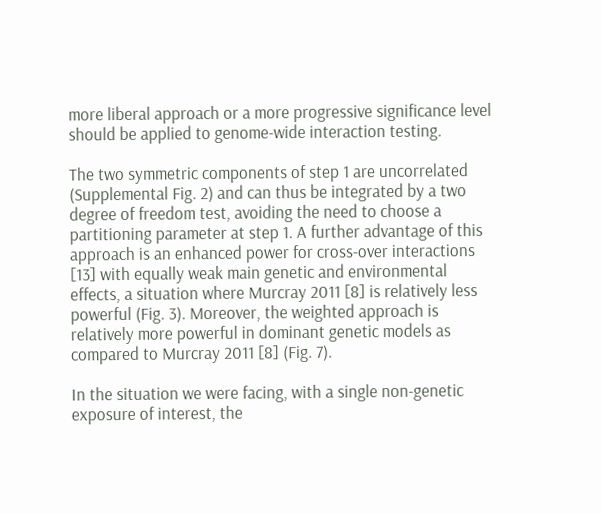more liberal approach or a more progressive significance level should be applied to genome-wide interaction testing.

The two symmetric components of step 1 are uncorrelated (Supplemental Fig. 2) and can thus be integrated by a two degree of freedom test, avoiding the need to choose a partitioning parameter at step 1. A further advantage of this approach is an enhanced power for cross-over interactions [13] with equally weak main genetic and environmental effects, a situation where Murcray 2011 [8] is relatively less powerful (Fig. 3). Moreover, the weighted approach is relatively more powerful in dominant genetic models as compared to Murcray 2011 [8] (Fig. 7).

In the situation we were facing, with a single non-genetic exposure of interest, the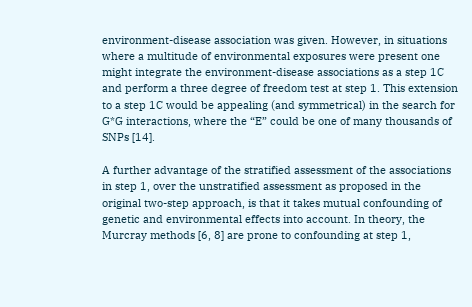environment-disease association was given. However, in situations where a multitude of environmental exposures were present one might integrate the environment-disease associations as a step 1C and perform a three degree of freedom test at step 1. This extension to a step 1C would be appealing (and symmetrical) in the search for G*G interactions, where the “E” could be one of many thousands of SNPs [14].

A further advantage of the stratified assessment of the associations in step 1, over the unstratified assessment as proposed in the original two-step approach, is that it takes mutual confounding of genetic and environmental effects into account. In theory, the Murcray methods [6, 8] are prone to confounding at step 1,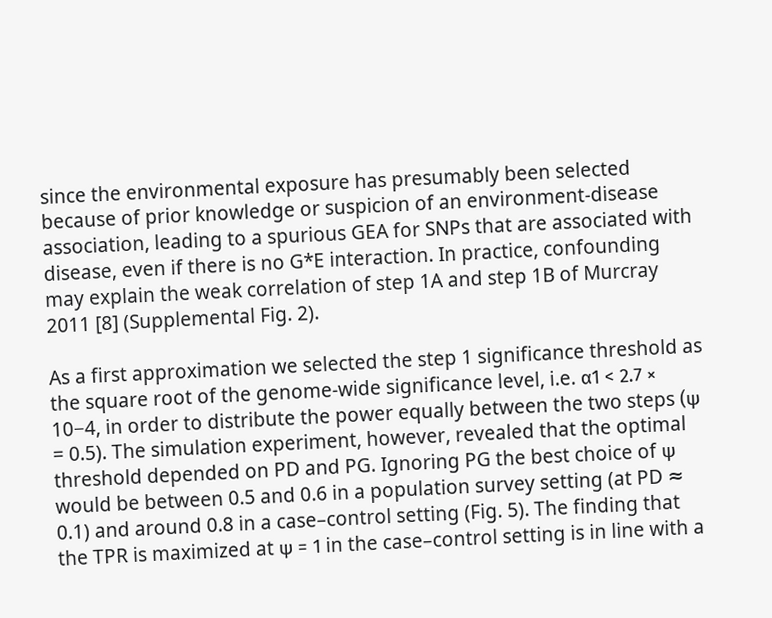since the environmental exposure has presumably been selected because of prior knowledge or suspicion of an environment-disease association, leading to a spurious GEA for SNPs that are associated with disease, even if there is no G*E interaction. In practice, confounding may explain the weak correlation of step 1A and step 1B of Murcray 2011 [8] (Supplemental Fig. 2).

As a first approximation we selected the step 1 significance threshold as the square root of the genome-wide significance level, i.e. α1 < 2.7 × 10−4, in order to distribute the power equally between the two steps (ψ = 0.5). The simulation experiment, however, revealed that the optimal threshold depended on PD and PG. Ignoring PG the best choice of ψ would be between 0.5 and 0.6 in a population survey setting (at PD ≈ 0.1) and around 0.8 in a case–control setting (Fig. 5). The finding that the TPR is maximized at ψ = 1 in the case–control setting is in line with a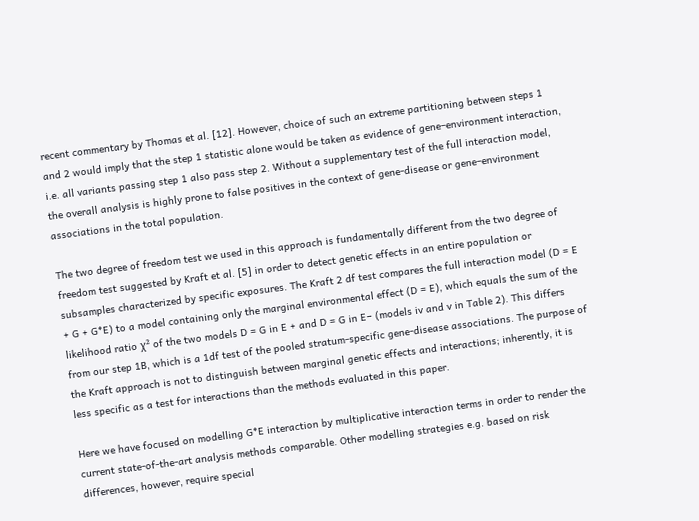recent commentary by Thomas et al. [12]. However, choice of such an extreme partitioning between steps 1 and 2 would imply that the step 1 statistic alone would be taken as evidence of gene–environment interaction, i.e. all variants passing step 1 also pass step 2. Without a supplementary test of the full interaction model, the overall analysis is highly prone to false positives in the context of gene-disease or gene–environment associations in the total population.

The two degree of freedom test we used in this approach is fundamentally different from the two degree of freedom test suggested by Kraft et al. [5] in order to detect genetic effects in an entire population or subsamples characterized by specific exposures. The Kraft 2 df test compares the full interaction model (D = E + G + G*E) to a model containing only the marginal environmental effect (D = E), which equals the sum of the likelihood ratio χ² of the two models D = G in E + and D = G in E− (models iv and v in Table 2). This differs from our step 1B, which is a 1df test of the pooled stratum-specific gene-disease associations. The purpose of the Kraft approach is not to distinguish between marginal genetic effects and interactions; inherently, it is less specific as a test for interactions than the methods evaluated in this paper.

Here we have focused on modelling G*E interaction by multiplicative interaction terms in order to render the current state-of-the-art analysis methods comparable. Other modelling strategies e.g. based on risk differences, however, require special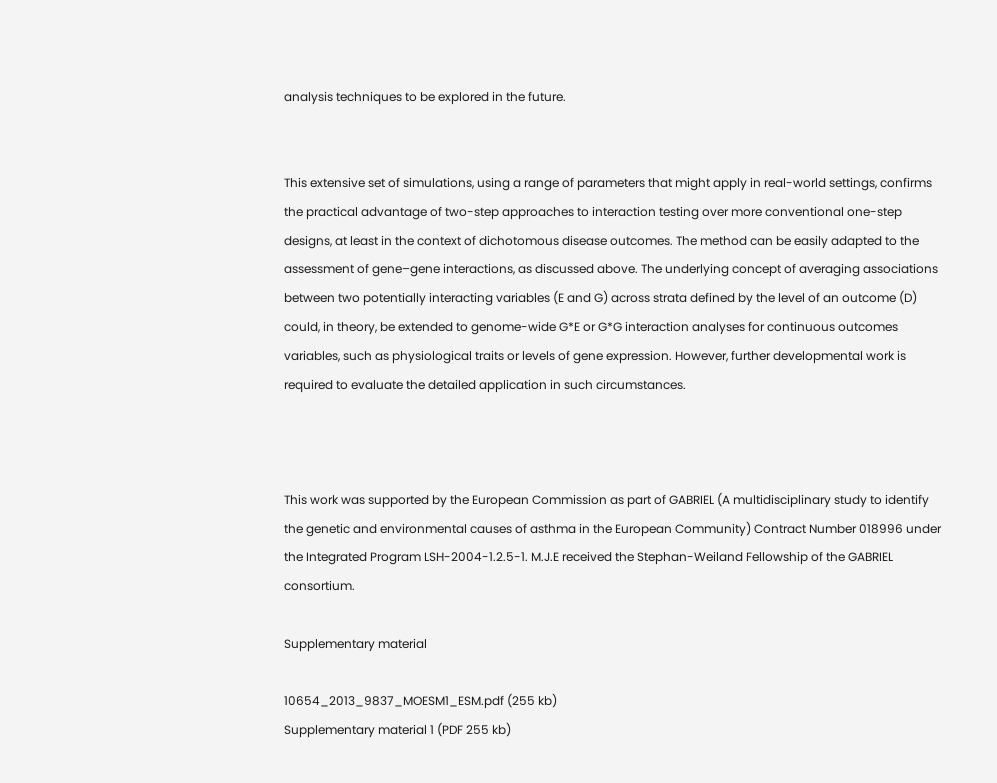analysis techniques to be explored in the future.


This extensive set of simulations, using a range of parameters that might apply in real-world settings, confirms the practical advantage of two-step approaches to interaction testing over more conventional one-step designs, at least in the context of dichotomous disease outcomes. The method can be easily adapted to the assessment of gene–gene interactions, as discussed above. The underlying concept of averaging associations between two potentially interacting variables (E and G) across strata defined by the level of an outcome (D) could, in theory, be extended to genome-wide G*E or G*G interaction analyses for continuous outcomes variables, such as physiological traits or levels of gene expression. However, further developmental work is required to evaluate the detailed application in such circumstances.



This work was supported by the European Commission as part of GABRIEL (A multidisciplinary study to identify the genetic and environmental causes of asthma in the European Community) Contract Number 018996 under the Integrated Program LSH-2004-1.2.5-1. M.J.E received the Stephan-Weiland Fellowship of the GABRIEL consortium.

Supplementary material

10654_2013_9837_MOESM1_ESM.pdf (255 kb)
Supplementary material 1 (PDF 255 kb)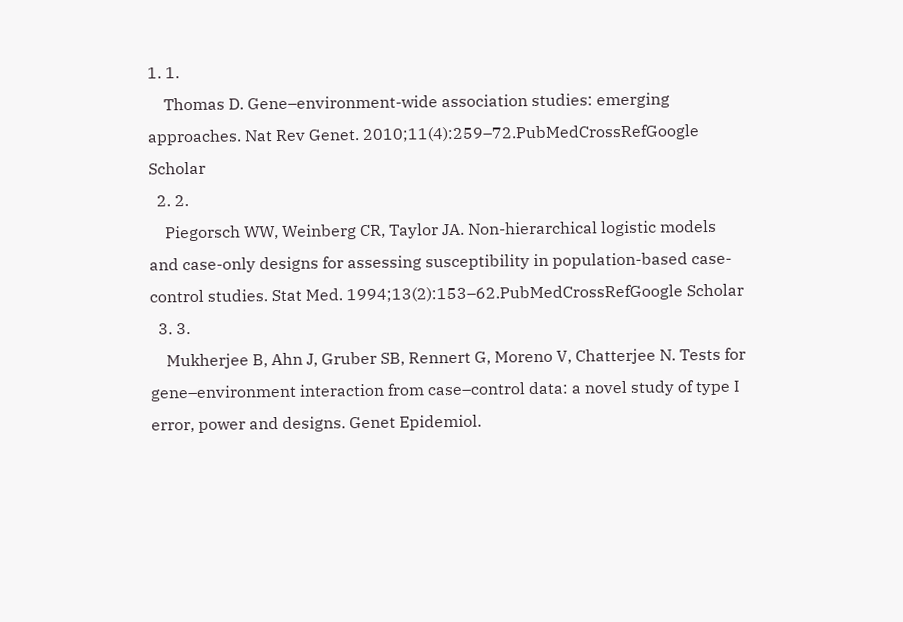1. 1.
    Thomas D. Gene–environment-wide association studies: emerging approaches. Nat Rev Genet. 2010;11(4):259–72.PubMedCrossRefGoogle Scholar
  2. 2.
    Piegorsch WW, Weinberg CR, Taylor JA. Non-hierarchical logistic models and case-only designs for assessing susceptibility in population-based case-control studies. Stat Med. 1994;13(2):153–62.PubMedCrossRefGoogle Scholar
  3. 3.
    Mukherjee B, Ahn J, Gruber SB, Rennert G, Moreno V, Chatterjee N. Tests for gene–environment interaction from case–control data: a novel study of type I error, power and designs. Genet Epidemiol.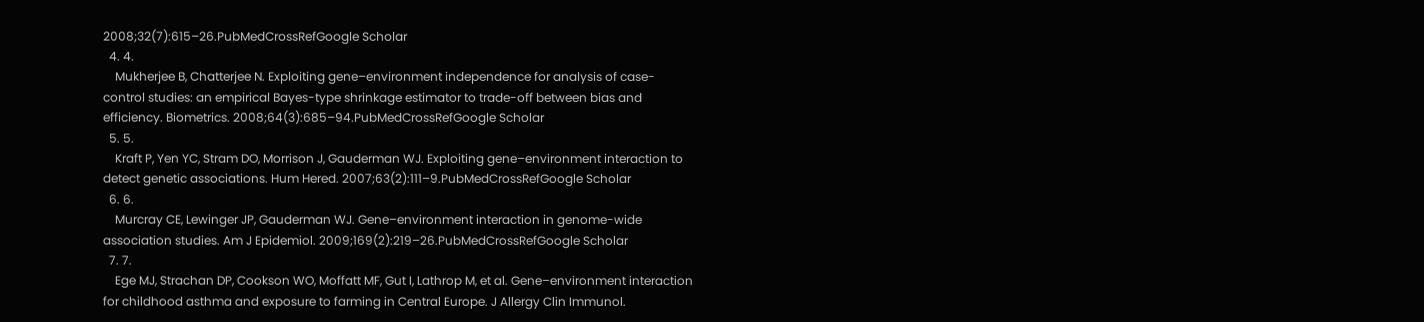2008;32(7):615–26.PubMedCrossRefGoogle Scholar
  4. 4.
    Mukherjee B, Chatterjee N. Exploiting gene–environment independence for analysis of case-control studies: an empirical Bayes-type shrinkage estimator to trade-off between bias and efficiency. Biometrics. 2008;64(3):685–94.PubMedCrossRefGoogle Scholar
  5. 5.
    Kraft P, Yen YC, Stram DO, Morrison J, Gauderman WJ. Exploiting gene–environment interaction to detect genetic associations. Hum Hered. 2007;63(2):111–9.PubMedCrossRefGoogle Scholar
  6. 6.
    Murcray CE, Lewinger JP, Gauderman WJ. Gene–environment interaction in genome-wide association studies. Am J Epidemiol. 2009;169(2):219–26.PubMedCrossRefGoogle Scholar
  7. 7.
    Ege MJ, Strachan DP, Cookson WO, Moffatt MF, Gut I, Lathrop M, et al. Gene–environment interaction for childhood asthma and exposure to farming in Central Europe. J Allergy Clin Immunol.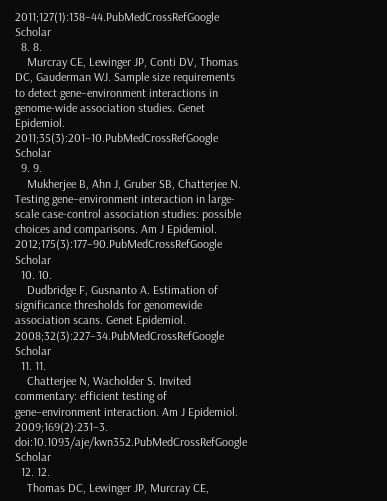2011;127(1):138–44.PubMedCrossRefGoogle Scholar
  8. 8.
    Murcray CE, Lewinger JP, Conti DV, Thomas DC, Gauderman WJ. Sample size requirements to detect gene–environment interactions in genome-wide association studies. Genet Epidemiol. 2011;35(3):201–10.PubMedCrossRefGoogle Scholar
  9. 9.
    Mukherjee B, Ahn J, Gruber SB, Chatterjee N. Testing gene–environment interaction in large-scale case-control association studies: possible choices and comparisons. Am J Epidemiol. 2012;175(3):177–90.PubMedCrossRefGoogle Scholar
  10. 10.
    Dudbridge F, Gusnanto A. Estimation of significance thresholds for genomewide association scans. Genet Epidemiol. 2008;32(3):227–34.PubMedCrossRefGoogle Scholar
  11. 11.
    Chatterjee N, Wacholder S. Invited commentary: efficient testing of gene–environment interaction. Am J Epidemiol. 2009;169(2):231–3. doi:10.1093/aje/kwn352.PubMedCrossRefGoogle Scholar
  12. 12.
    Thomas DC, Lewinger JP, Murcray CE,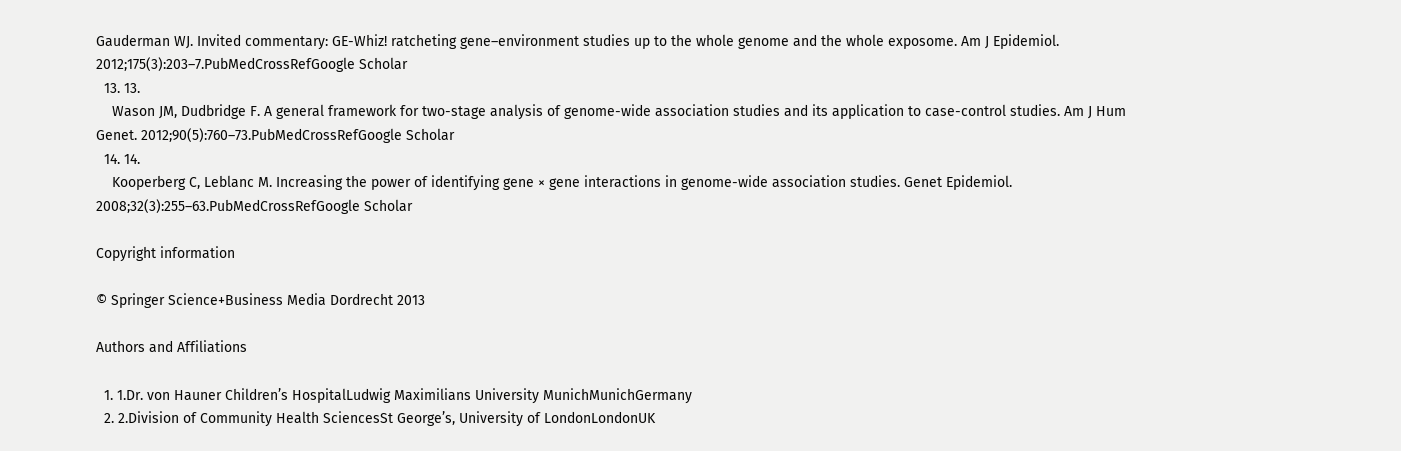Gauderman WJ. Invited commentary: GE-Whiz! ratcheting gene–environment studies up to the whole genome and the whole exposome. Am J Epidemiol. 2012;175(3):203–7.PubMedCrossRefGoogle Scholar
  13. 13.
    Wason JM, Dudbridge F. A general framework for two-stage analysis of genome-wide association studies and its application to case-control studies. Am J Hum Genet. 2012;90(5):760–73.PubMedCrossRefGoogle Scholar
  14. 14.
    Kooperberg C, Leblanc M. Increasing the power of identifying gene × gene interactions in genome-wide association studies. Genet Epidemiol. 2008;32(3):255–63.PubMedCrossRefGoogle Scholar

Copyright information

© Springer Science+Business Media Dordrecht 2013

Authors and Affiliations

  1. 1.Dr. von Hauner Children’s HospitalLudwig Maximilians University MunichMunichGermany
  2. 2.Division of Community Health SciencesSt George’s, University of LondonLondonUK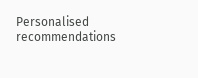Personalised recommendations